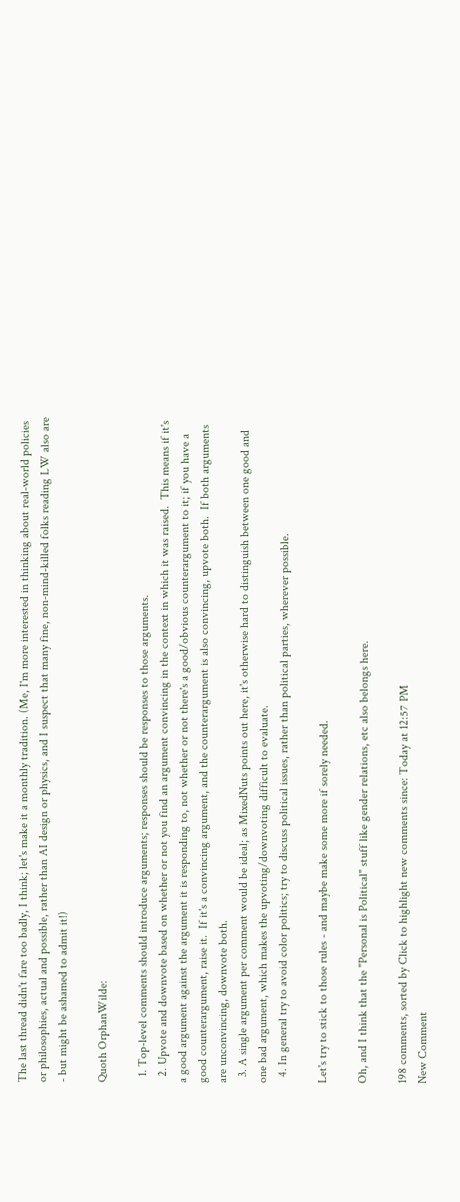The last thread didn't fare too badly, I think; let's make it a monthly tradition. (Me, I'm more interested in thinking about real-world policies or philosophies, actual and possible, rather than AI design or physics, and I suspect that many fine, non-mind-killed folks reading LW also are - but might be ashamed to admit it!)

Quoth OrphanWilde:

  1. Top-level comments should introduce arguments; responses should be responses to those arguments.
  2. Upvote and downvote based on whether or not you find an argument convincing in the context in which it was raised.  This means if it's a good argument against the argument it is responding to, not whether or not there's a good/obvious counterargument to it; if you have a good counterargument, raise it.  If it's a convincing argument, and the counterargument is also convincing, upvote both.  If both arguments are unconvincing, downvote both.
  3. A single argument per comment would be ideal; as MixedNuts points out here, it's otherwise hard to distinguish between one good and one bad argument, which makes the upvoting/downvoting difficult to evaluate.
  4. In general try to avoid color politics; try to discuss political issues, rather than political parties, wherever possible.

Let's try to stick to those rules - and maybe make some more if sorely needed.

Oh, and I think that the "Personal is Political" stuff like gender relations, etc also belongs here.

198 comments, sorted by Click to highlight new comments since: Today at 12:57 PM
New Comment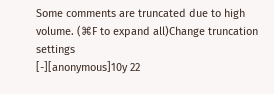Some comments are truncated due to high volume. (⌘F to expand all)Change truncation settings
[-][anonymous]10y 22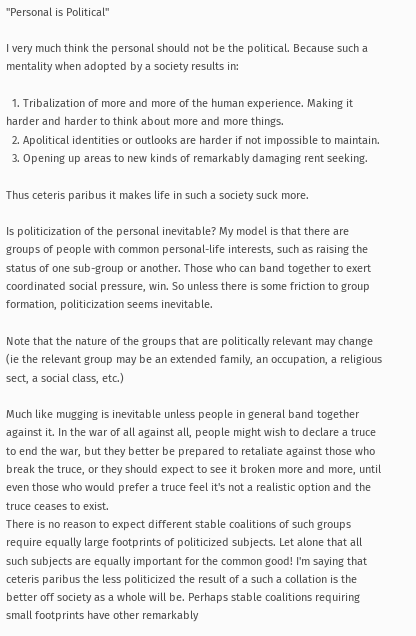"Personal is Political"

I very much think the personal should not be the political. Because such a mentality when adopted by a society results in:

  1. Tribalization of more and more of the human experience. Making it harder and harder to think about more and more things.
  2. Apolitical identities or outlooks are harder if not impossible to maintain.
  3. Opening up areas to new kinds of remarkably damaging rent seeking.

Thus ceteris paribus it makes life in such a society suck more.

Is politicization of the personal inevitable? My model is that there are groups of people with common personal-life interests, such as raising the status of one sub-group or another. Those who can band together to exert coordinated social pressure, win. So unless there is some friction to group formation, politicization seems inevitable.

Note that the nature of the groups that are politically relevant may change (ie the relevant group may be an extended family, an occupation, a religious sect, a social class, etc.)

Much like mugging is inevitable unless people in general band together against it. In the war of all against all, people might wish to declare a truce to end the war, but they better be prepared to retaliate against those who break the truce, or they should expect to see it broken more and more, until even those who would prefer a truce feel it's not a realistic option and the truce ceases to exist.
There is no reason to expect different stable coalitions of such groups require equally large footprints of politicized subjects. Let alone that all such subjects are equally important for the common good! I'm saying that ceteris paribus the less politicized the result of a such a collation is the better off society as a whole will be. Perhaps stable coalitions requiring small footprints have other remarkably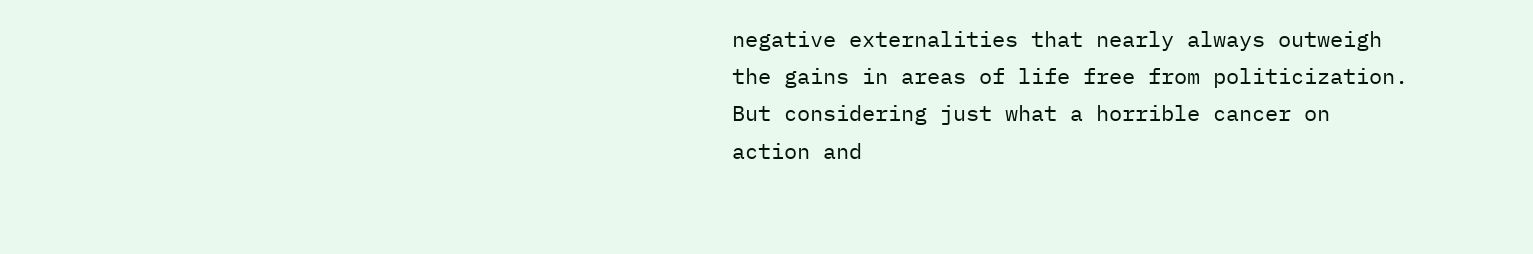negative externalities that nearly always outweigh the gains in areas of life free from politicization. But considering just what a horrible cancer on action and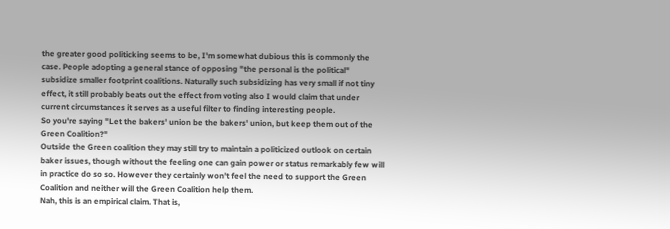the greater good politicking seems to be, I'm somewhat dubious this is commonly the case. People adopting a general stance of opposing "the personal is the political" subsidize smaller footprint coalitions. Naturally such subsidizing has very small if not tiny effect, it still probably beats out the effect from voting also I would claim that under current circumstances it serves as a useful filter to finding interesting people.
So you're saying "Let the bakers' union be the bakers' union, but keep them out of the Green Coalition?"
Outside the Green coalition they may still try to maintain a politicized outlook on certain baker issues, though without the feeling one can gain power or status remarkably few will in practice do so so. However they certainly won't feel the need to support the Green Coalition and neither will the Green Coalition help them.
Nah, this is an empirical claim. That is,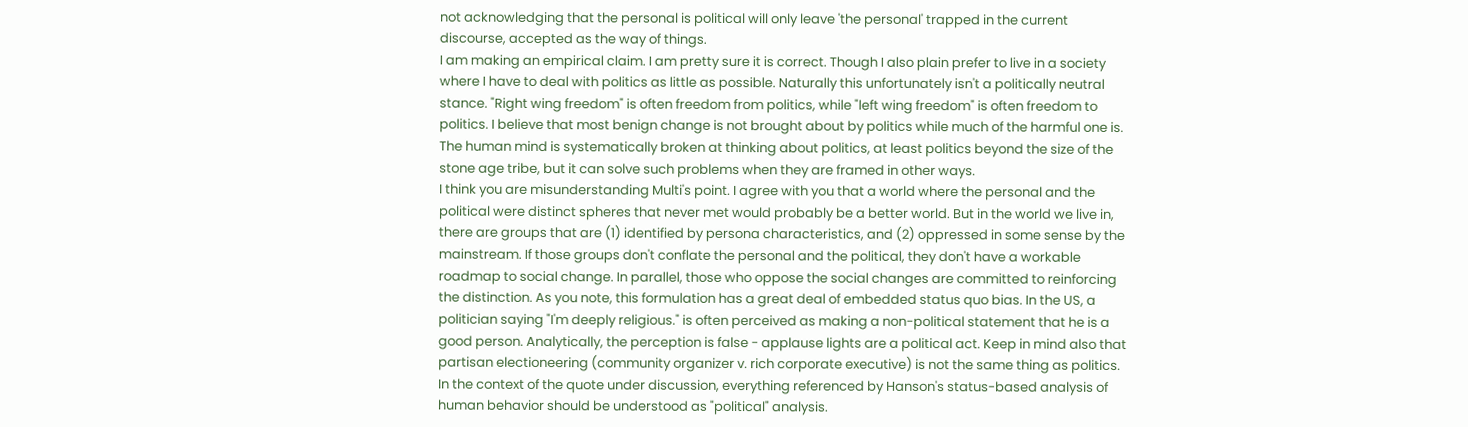not acknowledging that the personal is political will only leave 'the personal' trapped in the current discourse, accepted as the way of things.
I am making an empirical claim. I am pretty sure it is correct. Though I also plain prefer to live in a society where I have to deal with politics as little as possible. Naturally this unfortunately isn't a politically neutral stance. "Right wing freedom" is often freedom from politics, while "left wing freedom" is often freedom to politics. I believe that most benign change is not brought about by politics while much of the harmful one is. The human mind is systematically broken at thinking about politics, at least politics beyond the size of the stone age tribe, but it can solve such problems when they are framed in other ways.
I think you are misunderstanding Multi's point. I agree with you that a world where the personal and the political were distinct spheres that never met would probably be a better world. But in the world we live in, there are groups that are (1) identified by persona characteristics, and (2) oppressed in some sense by the mainstream. If those groups don't conflate the personal and the political, they don't have a workable roadmap to social change. In parallel, those who oppose the social changes are committed to reinforcing the distinction. As you note, this formulation has a great deal of embedded status quo bias. In the US, a politician saying "I'm deeply religious." is often perceived as making a non-political statement that he is a good person. Analytically, the perception is false - applause lights are a political act. Keep in mind also that partisan electioneering (community organizer v. rich corporate executive) is not the same thing as politics. In the context of the quote under discussion, everything referenced by Hanson's status-based analysis of human behavior should be understood as "political" analysis.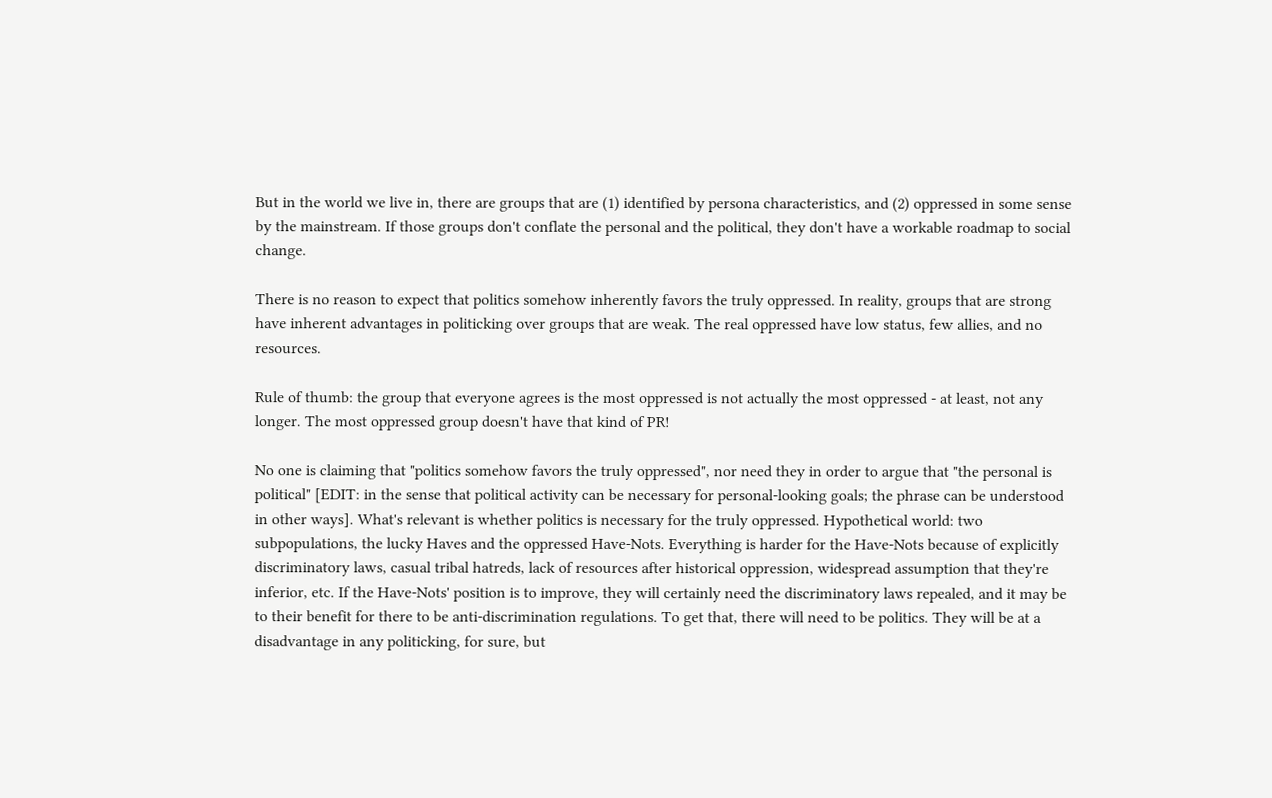But in the world we live in, there are groups that are (1) identified by persona characteristics, and (2) oppressed in some sense by the mainstream. If those groups don't conflate the personal and the political, they don't have a workable roadmap to social change.

There is no reason to expect that politics somehow inherently favors the truly oppressed. In reality, groups that are strong have inherent advantages in politicking over groups that are weak. The real oppressed have low status, few allies, and no resources.

Rule of thumb: the group that everyone agrees is the most oppressed is not actually the most oppressed - at least, not any longer. The most oppressed group doesn't have that kind of PR!

No one is claiming that "politics somehow favors the truly oppressed", nor need they in order to argue that "the personal is political" [EDIT: in the sense that political activity can be necessary for personal-looking goals; the phrase can be understood in other ways]. What's relevant is whether politics is necessary for the truly oppressed. Hypothetical world: two subpopulations, the lucky Haves and the oppressed Have-Nots. Everything is harder for the Have-Nots because of explicitly discriminatory laws, casual tribal hatreds, lack of resources after historical oppression, widespread assumption that they're inferior, etc. If the Have-Nots' position is to improve, they will certainly need the discriminatory laws repealed, and it may be to their benefit for there to be anti-discrimination regulations. To get that, there will need to be politics. They will be at a disadvantage in any politicking, for sure, but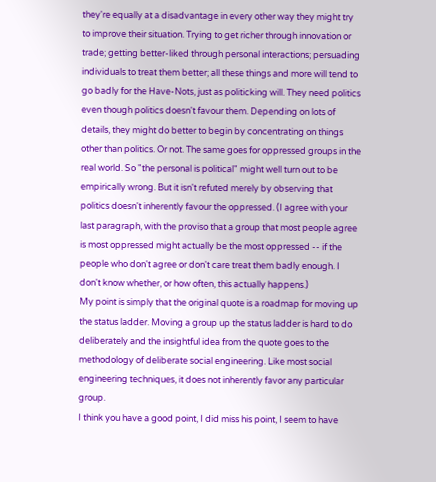they're equally at a disadvantage in every other way they might try to improve their situation. Trying to get richer through innovation or trade; getting better-liked through personal interactions; persuading individuals to treat them better; all these things and more will tend to go badly for the Have-Nots, just as politicking will. They need politics even though politics doesn't favour them. Depending on lots of details, they might do better to begin by concentrating on things other than politics. Or not. The same goes for oppressed groups in the real world. So "the personal is political" might well turn out to be empirically wrong. But it isn't refuted merely by observing that politics doesn't inherently favour the oppressed. (I agree with your last paragraph, with the proviso that a group that most people agree is most oppressed might actually be the most oppressed -- if the people who don't agree or don't care treat them badly enough. I don't know whether, or how often, this actually happens.)
My point is simply that the original quote is a roadmap for moving up the status ladder. Moving a group up the status ladder is hard to do deliberately and the insightful idea from the quote goes to the methodology of deliberate social engineering. Like most social engineering techniques, it does not inherently favor any particular group.
I think you have a good point, I did miss his point, I seem to have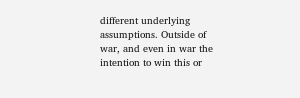different underlying assumptions. Outside of war, and even in war the intention to win this or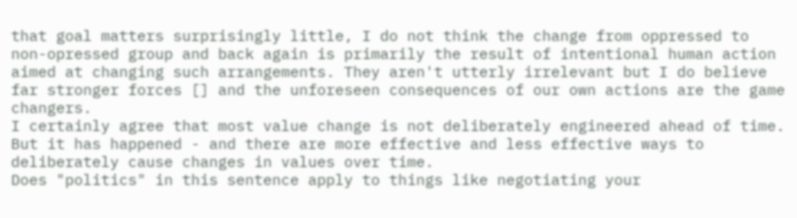that goal matters surprisingly little, I do not think the change from oppressed to non-opressed group and back again is primarily the result of intentional human action aimed at changing such arrangements. They aren't utterly irrelevant but I do believe far stronger forces [] and the unforeseen consequences of our own actions are the game changers.
I certainly agree that most value change is not deliberately engineered ahead of time. But it has happened - and there are more effective and less effective ways to deliberately cause changes in values over time.
Does "politics" in this sentence apply to things like negotiating your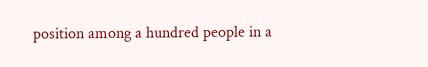position among a hundred people in a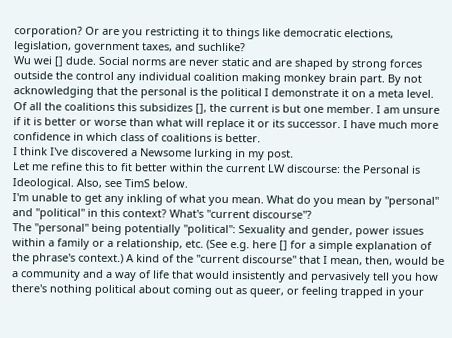corporation? Or are you restricting it to things like democratic elections, legislation, government taxes, and suchlike?
Wu wei [] dude. Social norms are never static and are shaped by strong forces outside the control any individual coalition making monkey brain part. By not acknowledging that the personal is the political I demonstrate it on a meta level. Of all the coalitions this subsidizes [], the current is but one member. I am unsure if it is better or worse than what will replace it or its successor. I have much more confidence in which class of coalitions is better.
I think I've discovered a Newsome lurking in my post.
Let me refine this to fit better within the current LW discourse: the Personal is Ideological. Also, see TimS below.
I'm unable to get any inkling of what you mean. What do you mean by "personal" and "political" in this context? What's "current discourse"?
The "personal" being potentially "political": Sexuality and gender, power issues within a family or a relationship, etc. (See e.g. here [] for a simple explanation of the phrase's context.) A kind of the "current discourse" that I mean, then, would be a community and a way of life that would insistently and pervasively tell you how there's nothing political about coming out as queer, or feeling trapped in your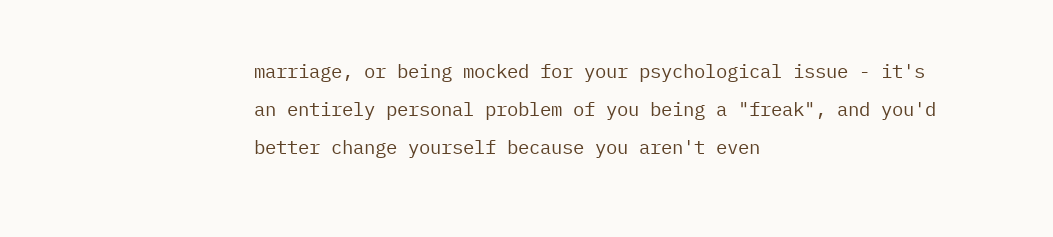marriage, or being mocked for your psychological issue - it's an entirely personal problem of you being a "freak", and you'd better change yourself because you aren't even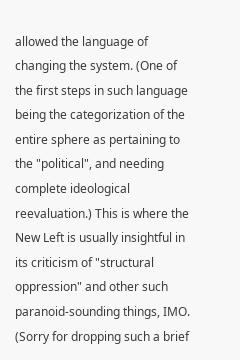allowed the language of changing the system. (One of the first steps in such language being the categorization of the entire sphere as pertaining to the "political", and needing complete ideological reevaluation.) This is where the New Left is usually insightful in its criticism of "structural oppression" and other such paranoid-sounding things, IMO. (Sorry for dropping such a brief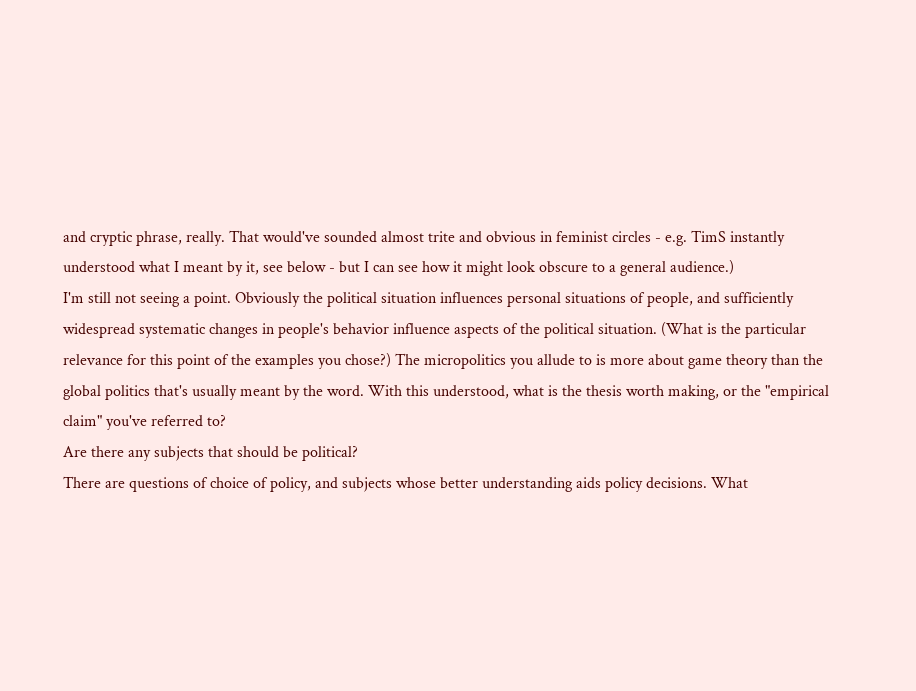and cryptic phrase, really. That would've sounded almost trite and obvious in feminist circles - e.g. TimS instantly understood what I meant by it, see below - but I can see how it might look obscure to a general audience.)
I'm still not seeing a point. Obviously the political situation influences personal situations of people, and sufficiently widespread systematic changes in people's behavior influence aspects of the political situation. (What is the particular relevance for this point of the examples you chose?) The micropolitics you allude to is more about game theory than the global politics that's usually meant by the word. With this understood, what is the thesis worth making, or the "empirical claim" you've referred to?
Are there any subjects that should be political?
There are questions of choice of policy, and subjects whose better understanding aids policy decisions. What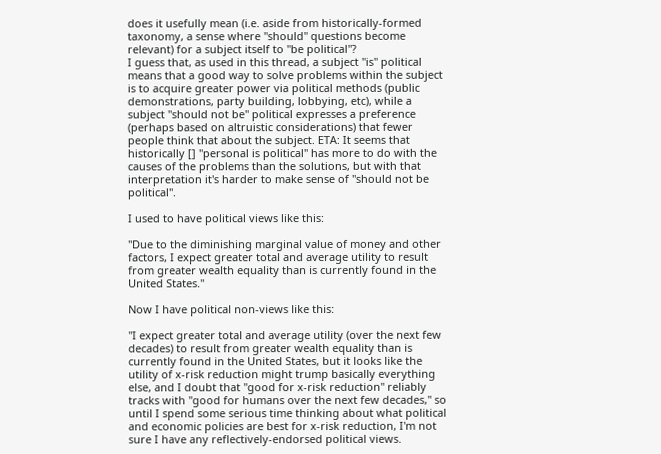does it usefully mean (i.e. aside from historically-formed taxonomy, a sense where "should" questions become relevant) for a subject itself to "be political"?
I guess that, as used in this thread, a subject "is" political means that a good way to solve problems within the subject is to acquire greater power via political methods (public demonstrations, party building, lobbying, etc), while a subject "should not be" political expresses a preference (perhaps based on altruistic considerations) that fewer people think that about the subject. ETA: It seems that historically [] "personal is political" has more to do with the causes of the problems than the solutions, but with that interpretation it's harder to make sense of "should not be political".

I used to have political views like this:

"Due to the diminishing marginal value of money and other factors, I expect greater total and average utility to result from greater wealth equality than is currently found in the United States."

Now I have political non-views like this:

"I expect greater total and average utility (over the next few decades) to result from greater wealth equality than is currently found in the United States, but it looks like the utility of x-risk reduction might trump basically everything else, and I doubt that "good for x-risk reduction" reliably tracks with "good for humans over the next few decades," so until I spend some serious time thinking about what political and economic policies are best for x-risk reduction, I'm not sure I have any reflectively-endorsed political views.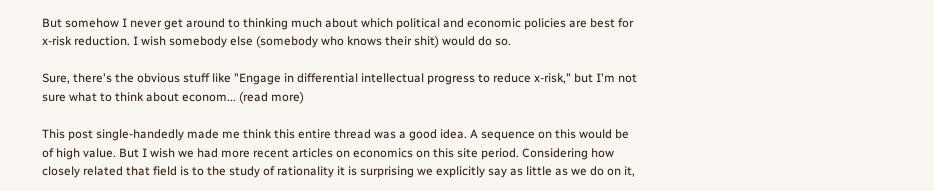But somehow I never get around to thinking much about which political and economic policies are best for x-risk reduction. I wish somebody else (somebody who knows their shit) would do so.

Sure, there's the obvious stuff like "Engage in differential intellectual progress to reduce x-risk," but I'm not sure what to think about econom... (read more)

This post single-handedly made me think this entire thread was a good idea. A sequence on this would be of high value. But I wish we had more recent articles on economics on this site period. Considering how closely related that field is to the study of rationality it is surprising we explicitly say as little as we do on it,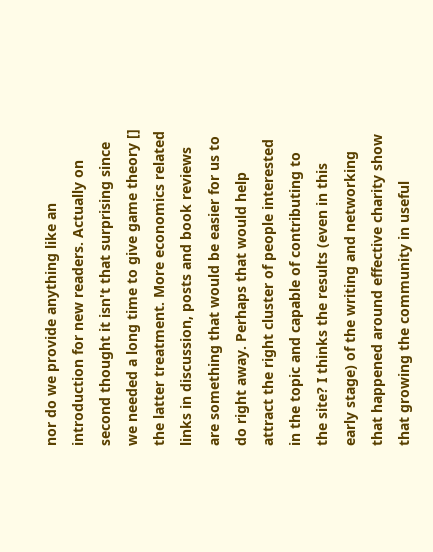nor do we provide anything like an introduction for new readers. Actually on second thought it isn't that surprising since we needed a long time to give game theory [] the latter treatment. More economics related links in discussion, posts and book reviews are something that would be easier for us to do right away. Perhaps that would help attract the right cluster of people interested in the topic and capable of contributing to the site? I thinks the results (even in this early stage) of the writing and networking that happened around effective charity show that growing the community in useful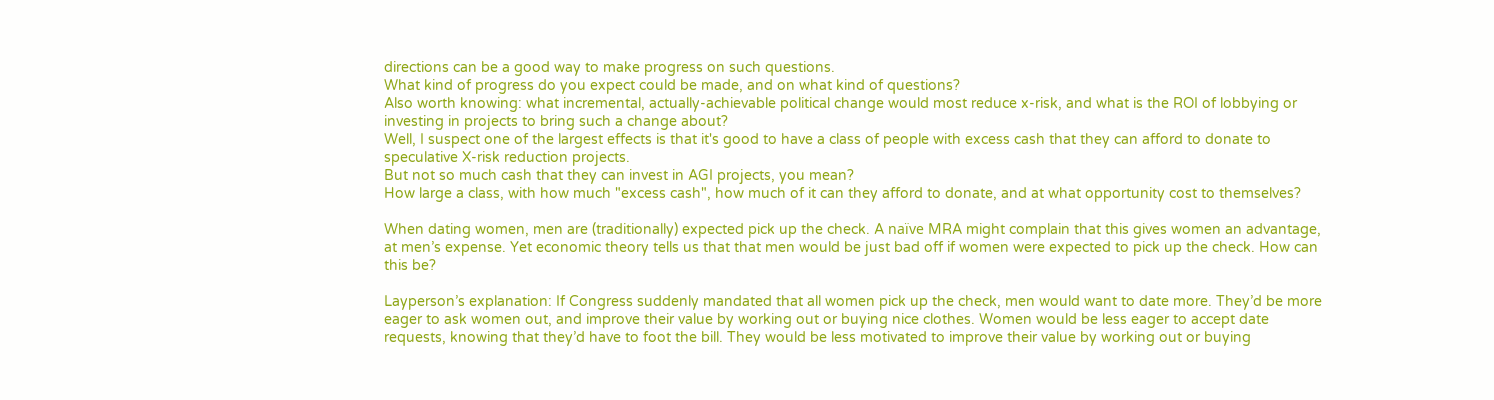directions can be a good way to make progress on such questions.
What kind of progress do you expect could be made, and on what kind of questions?
Also worth knowing: what incremental, actually-achievable political change would most reduce x-risk, and what is the ROI of lobbying or investing in projects to bring such a change about?
Well, I suspect one of the largest effects is that it's good to have a class of people with excess cash that they can afford to donate to speculative X-risk reduction projects.
But not so much cash that they can invest in AGI projects, you mean?
How large a class, with how much "excess cash", how much of it can they afford to donate, and at what opportunity cost to themselves?

When dating women, men are (traditionally) expected pick up the check. A naïve MRA might complain that this gives women an advantage, at men’s expense. Yet economic theory tells us that that men would be just bad off if women were expected to pick up the check. How can this be?

Layperson’s explanation: If Congress suddenly mandated that all women pick up the check, men would want to date more. They’d be more eager to ask women out, and improve their value by working out or buying nice clothes. Women would be less eager to accept date requests, knowing that they’d have to foot the bill. They would be less motivated to improve their value by working out or buying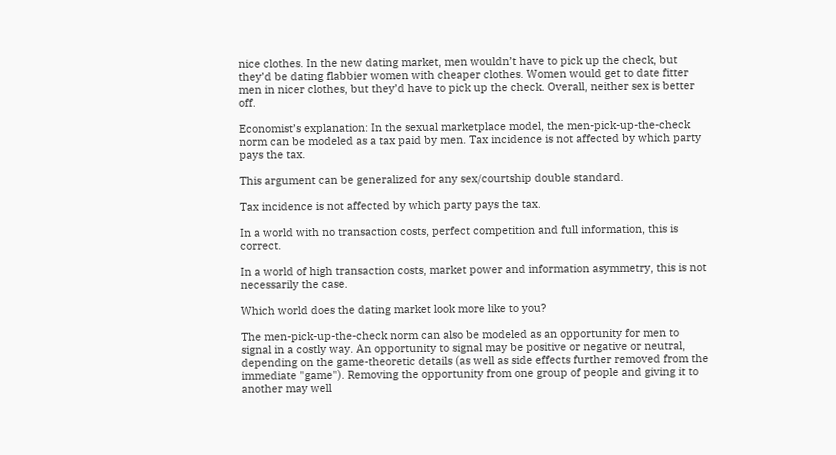nice clothes. In the new dating market, men wouldn’t have to pick up the check, but they’d be dating flabbier women with cheaper clothes. Women would get to date fitter men in nicer clothes, but they’d have to pick up the check. Overall, neither sex is better off.

Economist’s explanation: In the sexual marketplace model, the men-pick-up-the-check norm can be modeled as a tax paid by men. Tax incidence is not affected by which party pays the tax.

This argument can be generalized for any sex/courtship double standard.

Tax incidence is not affected by which party pays the tax.

In a world with no transaction costs, perfect competition and full information, this is correct.

In a world of high transaction costs, market power and information asymmetry, this is not necessarily the case.

Which world does the dating market look more like to you?

The men-pick-up-the-check norm can also be modeled as an opportunity for men to signal in a costly way. An opportunity to signal may be positive or negative or neutral, depending on the game-theoretic details (as well as side effects further removed from the immediate "game"). Removing the opportunity from one group of people and giving it to another may well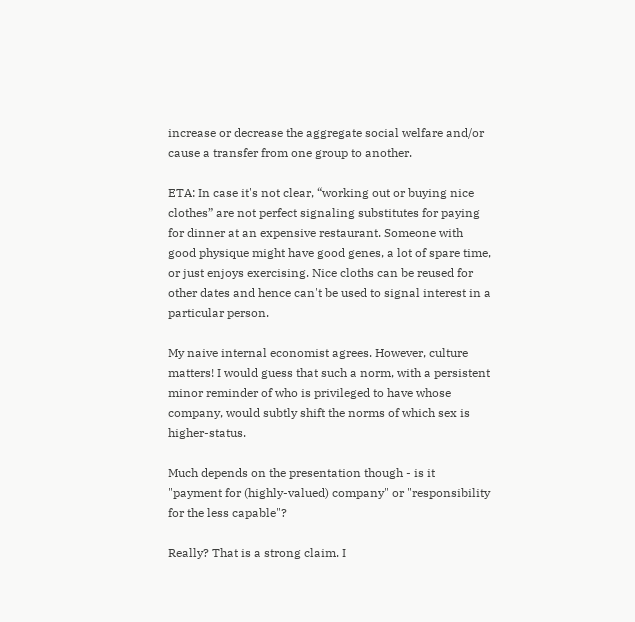increase or decrease the aggregate social welfare and/or cause a transfer from one group to another.

ETA: In case it's not clear, “working out or buying nice clothes” are not perfect signaling substitutes for paying for dinner at an expensive restaurant. Someone with good physique might have good genes, a lot of spare time, or just enjoys exercising. Nice cloths can be reused for other dates and hence can't be used to signal interest in a particular person.

My naive internal economist agrees. However, culture matters! I would guess that such a norm, with a persistent minor reminder of who is privileged to have whose company, would subtly shift the norms of which sex is higher-status.

Much depends on the presentation though - is it "payment for (highly-valued) company" or "responsibility for the less capable"?

Really? That is a strong claim. I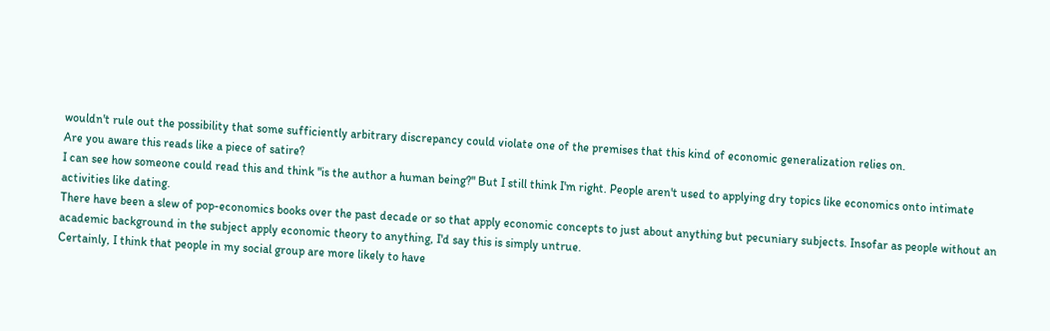wouldn't rule out the possibility that some sufficiently arbitrary discrepancy could violate one of the premises that this kind of economic generalization relies on.
Are you aware this reads like a piece of satire?
I can see how someone could read this and think "is the author a human being?" But I still think I'm right. People aren't used to applying dry topics like economics onto intimate activities like dating.
There have been a slew of pop-economics books over the past decade or so that apply economic concepts to just about anything but pecuniary subjects. Insofar as people without an academic background in the subject apply economic theory to anything, I'd say this is simply untrue.
Certainly, I think that people in my social group are more likely to have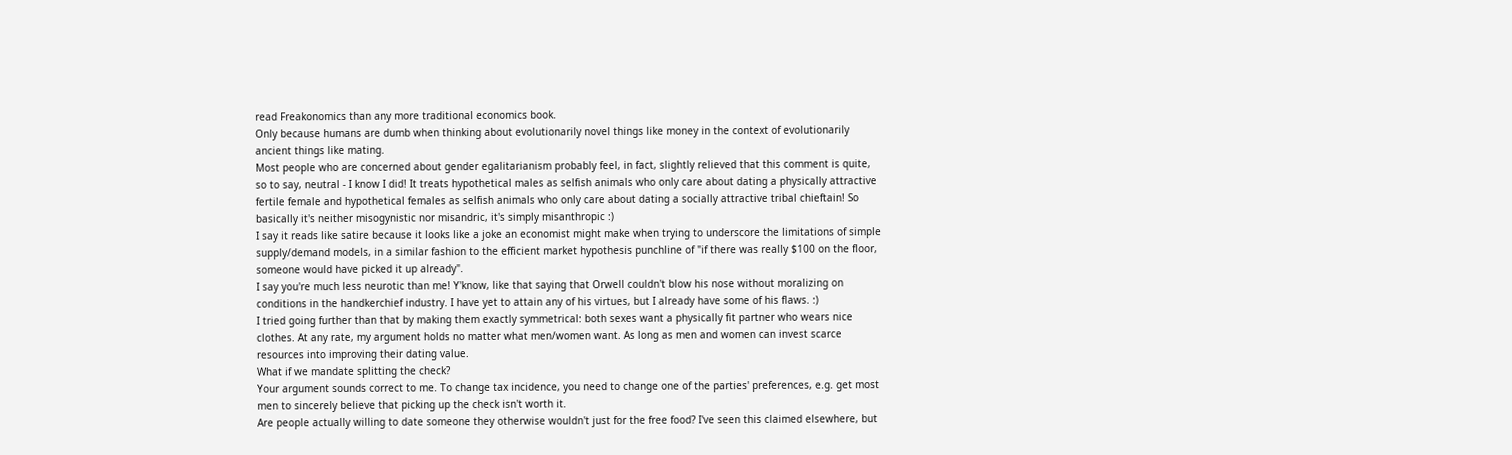read Freakonomics than any more traditional economics book.
Only because humans are dumb when thinking about evolutionarily novel things like money in the context of evolutionarily ancient things like mating.
Most people who are concerned about gender egalitarianism probably feel, in fact, slightly relieved that this comment is quite, so to say, neutral - I know I did! It treats hypothetical males as selfish animals who only care about dating a physically attractive fertile female and hypothetical females as selfish animals who only care about dating a socially attractive tribal chieftain! So basically it's neither misogynistic nor misandric, it's simply misanthropic :)
I say it reads like satire because it looks like a joke an economist might make when trying to underscore the limitations of simple supply/demand models, in a similar fashion to the efficient market hypothesis punchline of "if there was really $100 on the floor, someone would have picked it up already".
I say you're much less neurotic than me! Y'know, like that saying that Orwell couldn't blow his nose without moralizing on conditions in the handkerchief industry. I have yet to attain any of his virtues, but I already have some of his flaws. :)
I tried going further than that by making them exactly symmetrical: both sexes want a physically fit partner who wears nice clothes. At any rate, my argument holds no matter what men/women want. As long as men and women can invest scarce resources into improving their dating value.
What if we mandate splitting the check?
Your argument sounds correct to me. To change tax incidence, you need to change one of the parties' preferences, e.g. get most men to sincerely believe that picking up the check isn't worth it.
Are people actually willing to date someone they otherwise wouldn't just for the free food? I've seen this claimed elsewhere, but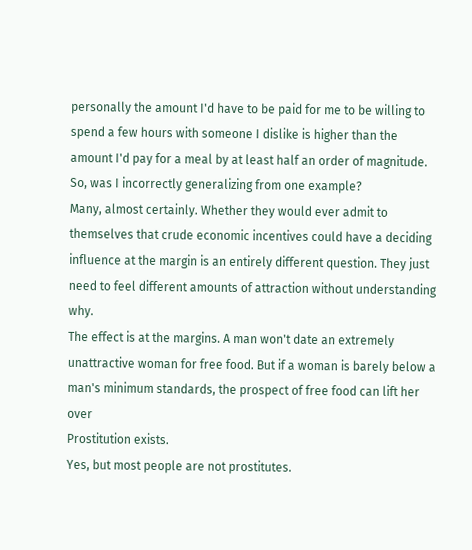personally the amount I'd have to be paid for me to be willing to spend a few hours with someone I dislike is higher than the amount I'd pay for a meal by at least half an order of magnitude. So, was I incorrectly generalizing from one example?
Many, almost certainly. Whether they would ever admit to themselves that crude economic incentives could have a deciding influence at the margin is an entirely different question. They just need to feel different amounts of attraction without understanding why.
The effect is at the margins. A man won't date an extremely unattractive woman for free food. But if a woman is barely below a man's minimum standards, the prospect of free food can lift her over
Prostitution exists.
Yes, but most people are not prostitutes.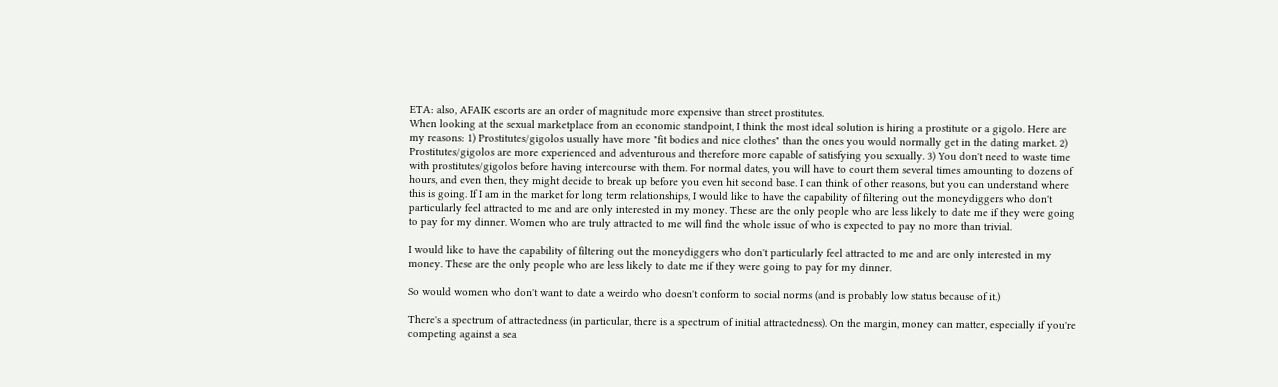ETA: also, AFAIK escorts are an order of magnitude more expensive than street prostitutes.
When looking at the sexual marketplace from an economic standpoint, I think the most ideal solution is hiring a prostitute or a gigolo. Here are my reasons: 1) Prostitutes/gigolos usually have more "fit bodies and nice clothes" than the ones you would normally get in the dating market. 2) Prostitutes/gigolos are more experienced and adventurous and therefore more capable of satisfying you sexually. 3) You don't need to waste time with prostitutes/gigolos before having intercourse with them. For normal dates, you will have to court them several times amounting to dozens of hours, and even then, they might decide to break up before you even hit second base. I can think of other reasons, but you can understand where this is going. If I am in the market for long term relationships, I would like to have the capability of filtering out the moneydiggers who don't particularly feel attracted to me and are only interested in my money. These are the only people who are less likely to date me if they were going to pay for my dinner. Women who are truly attracted to me will find the whole issue of who is expected to pay no more than trivial.

I would like to have the capability of filtering out the moneydiggers who don't particularly feel attracted to me and are only interested in my money. These are the only people who are less likely to date me if they were going to pay for my dinner.

So would women who don't want to date a weirdo who doesn't conform to social norms (and is probably low status because of it.)

There's a spectrum of attractedness (in particular, there is a spectrum of initial attractedness). On the margin, money can matter, especially if you're competing against a sea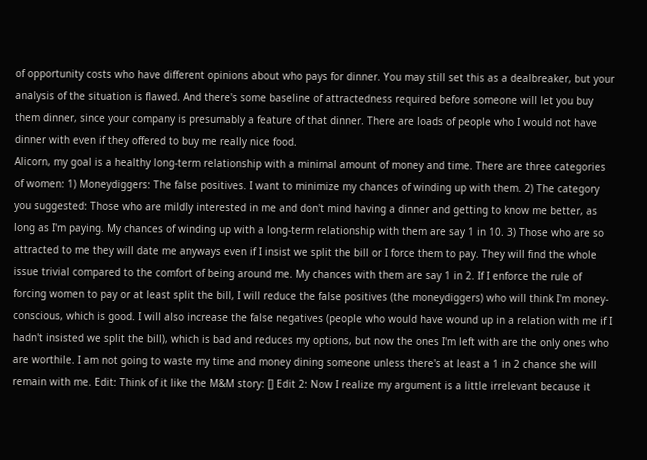of opportunity costs who have different opinions about who pays for dinner. You may still set this as a dealbreaker, but your analysis of the situation is flawed. And there's some baseline of attractedness required before someone will let you buy them dinner, since your company is presumably a feature of that dinner. There are loads of people who I would not have dinner with even if they offered to buy me really nice food.
Alicorn, my goal is a healthy long-term relationship with a minimal amount of money and time. There are three categories of women: 1) Moneydiggers: The false positives. I want to minimize my chances of winding up with them. 2) The category you suggested: Those who are mildly interested in me and don't mind having a dinner and getting to know me better, as long as I'm paying. My chances of winding up with a long-term relationship with them are say 1 in 10. 3) Those who are so attracted to me they will date me anyways even if I insist we split the bill or I force them to pay. They will find the whole issue trivial compared to the comfort of being around me. My chances with them are say 1 in 2. If I enforce the rule of forcing women to pay or at least split the bill, I will reduce the false positives (the moneydiggers) who will think I'm money-conscious, which is good. I will also increase the false negatives (people who would have wound up in a relation with me if I hadn't insisted we split the bill), which is bad and reduces my options, but now the ones I'm left with are the only ones who are worthile. I am not going to waste my time and money dining someone unless there's at least a 1 in 2 chance she will remain with me. Edit: Think of it like the M&M story: [] Edit 2: Now I realize my argument is a little irrelevant because it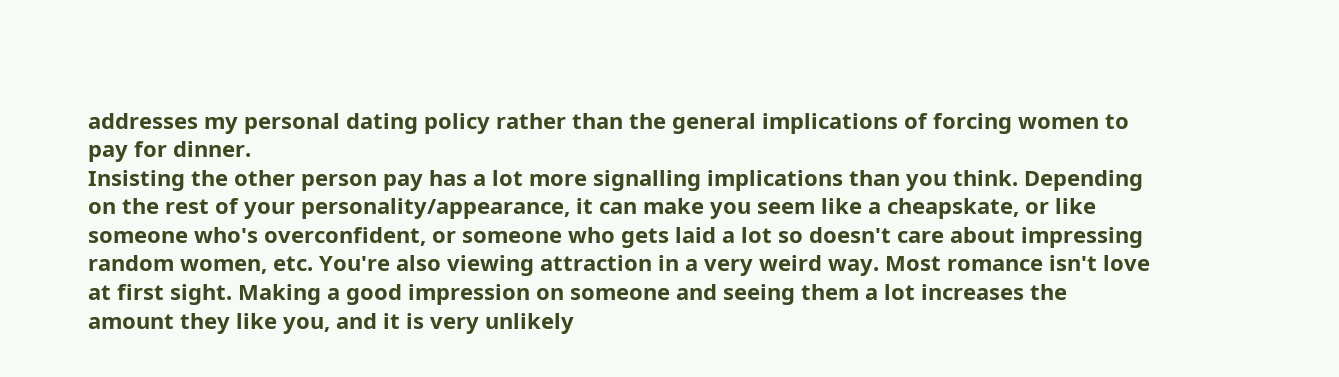addresses my personal dating policy rather than the general implications of forcing women to pay for dinner.
Insisting the other person pay has a lot more signalling implications than you think. Depending on the rest of your personality/appearance, it can make you seem like a cheapskate, or like someone who's overconfident, or someone who gets laid a lot so doesn't care about impressing random women, etc. You're also viewing attraction in a very weird way. Most romance isn't love at first sight. Making a good impression on someone and seeing them a lot increases the amount they like you, and it is very unlikely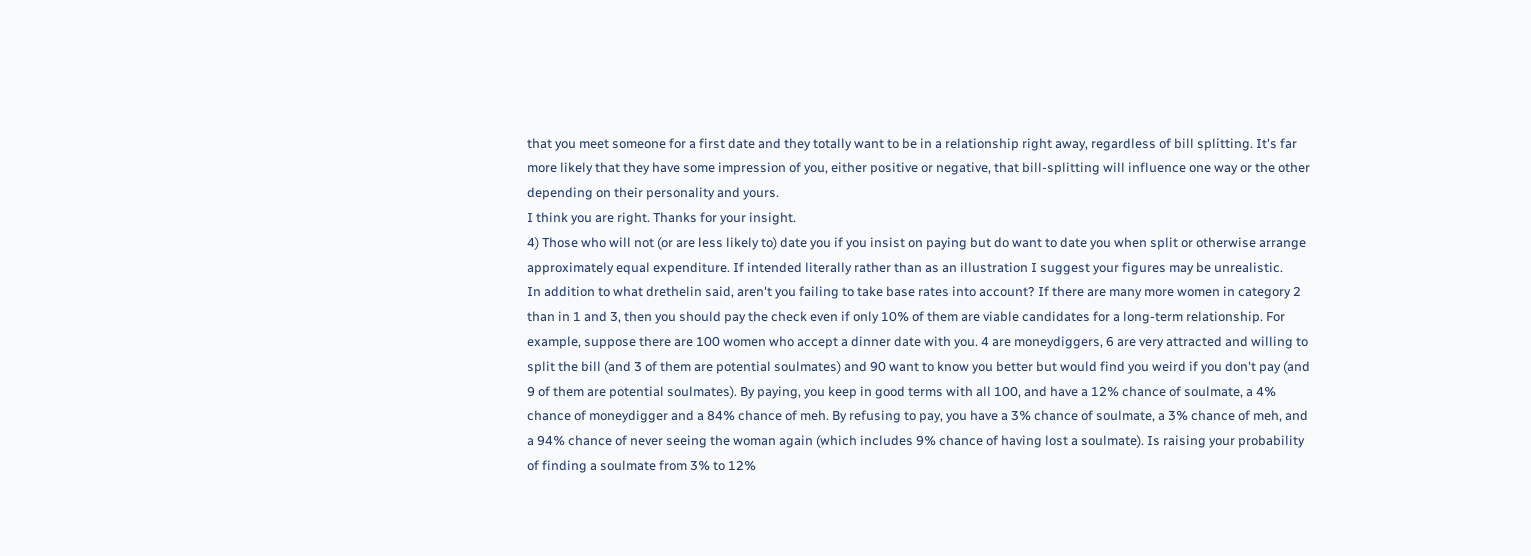that you meet someone for a first date and they totally want to be in a relationship right away, regardless of bill splitting. It's far more likely that they have some impression of you, either positive or negative, that bill-splitting will influence one way or the other depending on their personality and yours.
I think you are right. Thanks for your insight.
4) Those who will not (or are less likely to) date you if you insist on paying but do want to date you when split or otherwise arrange approximately equal expenditure. If intended literally rather than as an illustration I suggest your figures may be unrealistic.
In addition to what drethelin said, aren't you failing to take base rates into account? If there are many more women in category 2 than in 1 and 3, then you should pay the check even if only 10% of them are viable candidates for a long-term relationship. For example, suppose there are 100 women who accept a dinner date with you. 4 are moneydiggers, 6 are very attracted and willing to split the bill (and 3 of them are potential soulmates) and 90 want to know you better but would find you weird if you don't pay (and 9 of them are potential soulmates). By paying, you keep in good terms with all 100, and have a 12% chance of soulmate, a 4% chance of moneydigger and a 84% chance of meh. By refusing to pay, you have a 3% chance of soulmate, a 3% chance of meh, and a 94% chance of never seeing the woman again (which includes 9% chance of having lost a soulmate). Is raising your probability of finding a soulmate from 3% to 12%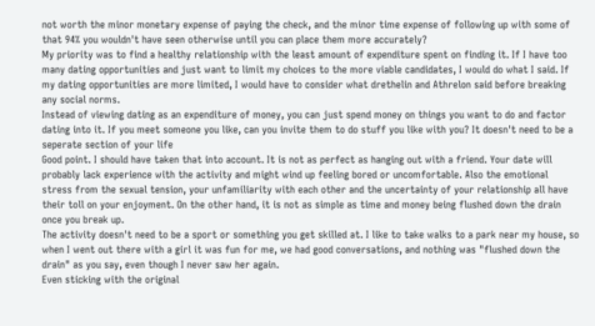not worth the minor monetary expense of paying the check, and the minor time expense of following up with some of that 94% you wouldn't have seen otherwise until you can place them more accurately?
My priority was to find a healthy relationship with the least amount of expenditure spent on finding it. If I have too many dating opportunities and just want to limit my choices to the more viable candidates, I would do what I said. If my dating opportunities are more limited, I would have to consider what drethelin and Athrelon said before breaking any social norms.
Instead of viewing dating as an expenditure of money, you can just spend money on things you want to do and factor dating into it. If you meet someone you like, can you invite them to do stuff you like with you? It doesn't need to be a seperate section of your life
Good point. I should have taken that into account. It is not as perfect as hanging out with a friend. Your date will probably lack experience with the activity and might wind up feeling bored or uncomfortable. Also the emotional stress from the sexual tension, your unfamiliarity with each other and the uncertainty of your relationship all have their toll on your enjoyment. On the other hand, it is not as simple as time and money being flushed down the drain once you break up.
The activity doesn't need to be a sport or something you get skilled at. I like to take walks to a park near my house, so when I went out there with a girl it was fun for me, we had good conversations, and nothing was "flushed down the drain" as you say, even though I never saw her again.
Even sticking with the original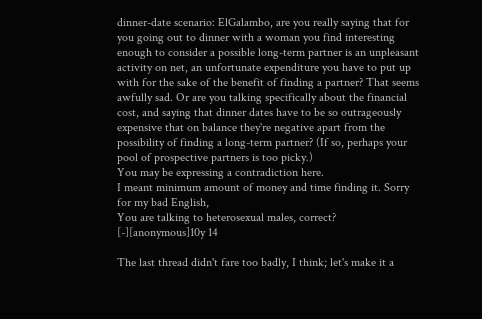dinner-date scenario: ElGalambo, are you really saying that for you going out to dinner with a woman you find interesting enough to consider a possible long-term partner is an unpleasant activity on net, an unfortunate expenditure you have to put up with for the sake of the benefit of finding a partner? That seems awfully sad. Or are you talking specifically about the financial cost, and saying that dinner dates have to be so outrageously expensive that on balance they're negative apart from the possibility of finding a long-term partner? (If so, perhaps your pool of prospective partners is too picky.)
You may be expressing a contradiction here.
I meant minimum amount of money and time finding it. Sorry for my bad English,
You are talking to heterosexual males, correct?
[-][anonymous]10y 14

The last thread didn't fare too badly, I think; let's make it a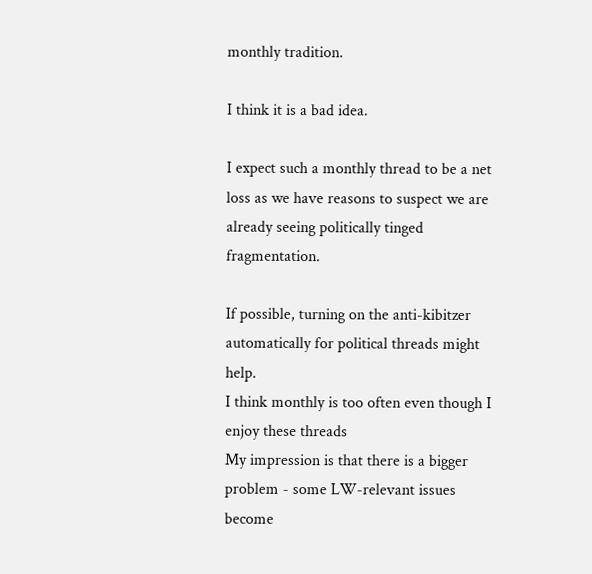monthly tradition.

I think it is a bad idea.

I expect such a monthly thread to be a net loss as we have reasons to suspect we are already seeing politically tinged fragmentation.

If possible, turning on the anti-kibitzer automatically for political threads might help.
I think monthly is too often even though I enjoy these threads
My impression is that there is a bigger problem - some LW-relevant issues become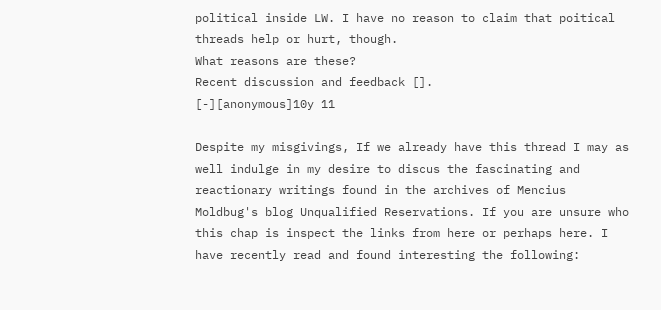political inside LW. I have no reason to claim that poitical threads help or hurt, though.
What reasons are these?
Recent discussion and feedback [].
[-][anonymous]10y 11

Despite my misgivings, If we already have this thread I may as well indulge in my desire to discus the fascinating and reactionary writings found in the archives of Mencius Moldbug's blog Unqualified Reservations. If you are unsure who this chap is inspect the links from here or perhaps here. I have recently read and found interesting the following: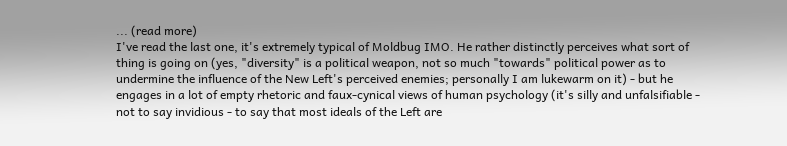... (read more)
I've read the last one, it's extremely typical of Moldbug IMO. He rather distinctly perceives what sort of thing is going on (yes, "diversity" is a political weapon, not so much "towards" political power as to undermine the influence of the New Left's perceived enemies; personally I am lukewarm on it) - but he engages in a lot of empty rhetoric and faux-cynical views of human psychology (it's silly and unfalsifiable - not to say invidious - to say that most ideals of the Left are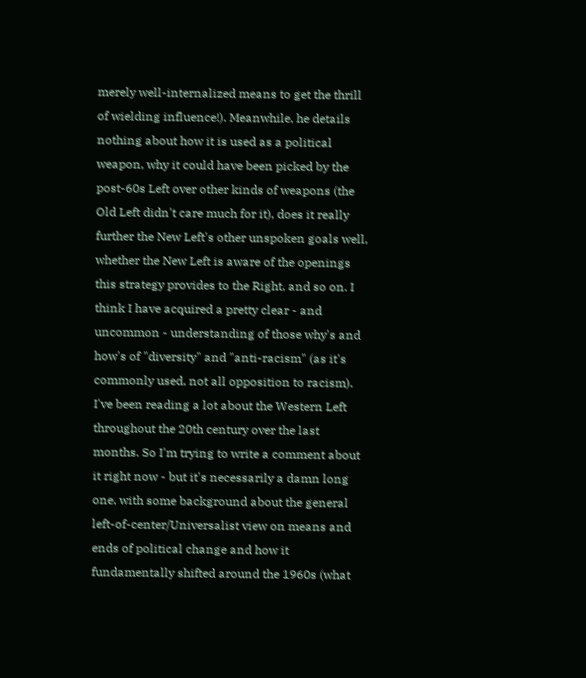merely well-internalized means to get the thrill of wielding influence!). Meanwhile, he details nothing about how it is used as a political weapon, why it could have been picked by the post-60s Left over other kinds of weapons (the Old Left didn't care much for it), does it really further the New Left's other unspoken goals well, whether the New Left is aware of the openings this strategy provides to the Right, and so on. I think I have acquired a pretty clear - and uncommon - understanding of those why's and how's of "diversity" and "anti-racism" (as it's commonly used, not all opposition to racism). I've been reading a lot about the Western Left throughout the 20th century over the last months. So I'm trying to write a comment about it right now - but it's necessarily a damn long one, with some background about the general left-of-center/Universalist view on means and ends of political change and how it fundamentally shifted around the 1960s (what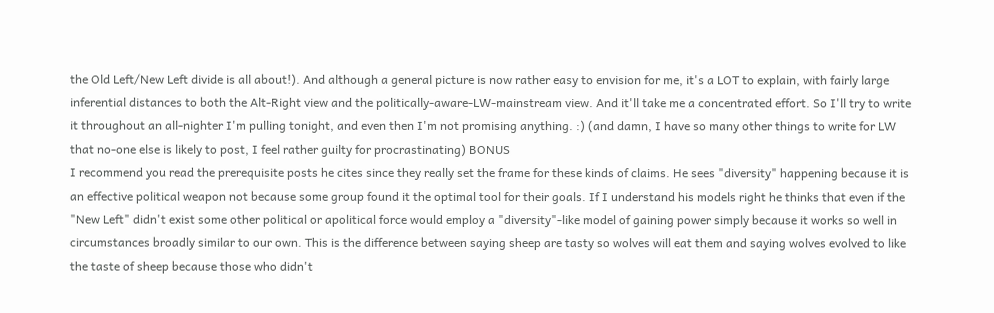the Old Left/New Left divide is all about!). And although a general picture is now rather easy to envision for me, it's a LOT to explain, with fairly large inferential distances to both the Alt-Right view and the politically-aware-LW-mainstream view. And it'll take me a concentrated effort. So I'll try to write it throughout an all-nighter I'm pulling tonight, and even then I'm not promising anything. :) (and damn, I have so many other things to write for LW that no-one else is likely to post, I feel rather guilty for procrastinating) BONUS
I recommend you read the prerequisite posts he cites since they really set the frame for these kinds of claims. He sees "diversity" happening because it is an effective political weapon not because some group found it the optimal tool for their goals. If I understand his models right he thinks that even if the "New Left" didn't exist some other political or apolitical force would employ a "diversity"-like model of gaining power simply because it works so well in circumstances broadly similar to our own. This is the difference between saying sheep are tasty so wolves will eat them and saying wolves evolved to like the taste of sheep because those who didn't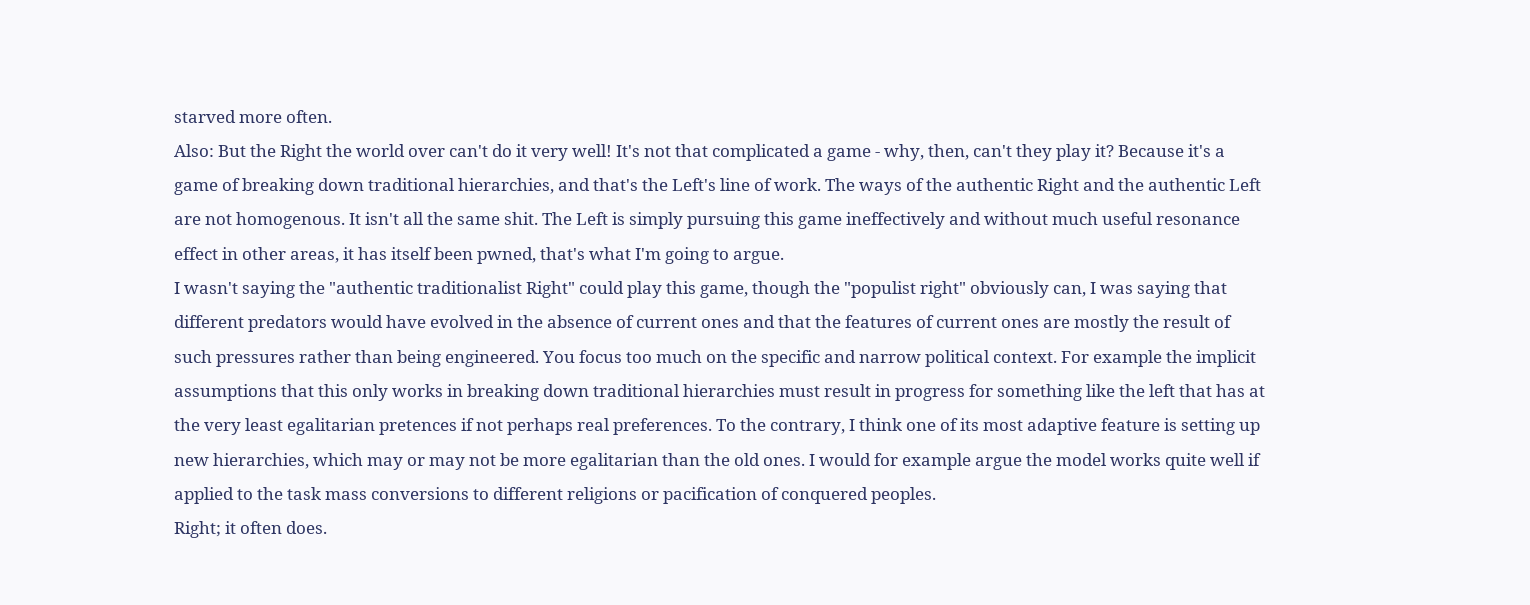starved more often.
Also: But the Right the world over can't do it very well! It's not that complicated a game - why, then, can't they play it? Because it's a game of breaking down traditional hierarchies, and that's the Left's line of work. The ways of the authentic Right and the authentic Left are not homogenous. It isn't all the same shit. The Left is simply pursuing this game ineffectively and without much useful resonance effect in other areas, it has itself been pwned, that's what I'm going to argue.
I wasn't saying the "authentic traditionalist Right" could play this game, though the "populist right" obviously can, I was saying that different predators would have evolved in the absence of current ones and that the features of current ones are mostly the result of such pressures rather than being engineered. You focus too much on the specific and narrow political context. For example the implicit assumptions that this only works in breaking down traditional hierarchies must result in progress for something like the left that has at the very least egalitarian pretences if not perhaps real preferences. To the contrary, I think one of its most adaptive feature is setting up new hierarchies, which may or may not be more egalitarian than the old ones. I would for example argue the model works quite well if applied to the task mass conversions to different religions or pacification of conquered peoples.
Right; it often does.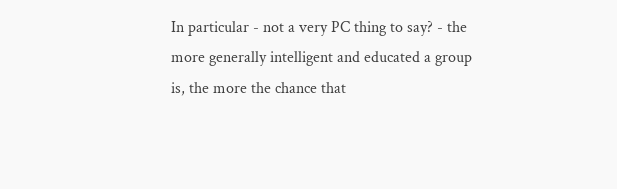In particular - not a very PC thing to say? - the more generally intelligent and educated a group is, the more the chance that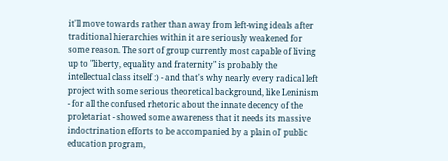it'll move towards rather than away from left-wing ideals after traditional hierarchies within it are seriously weakened for some reason. The sort of group currently most capable of living up to "liberty, equality and fraternity" is probably the intellectual class itself :) - and that's why nearly every radical left project with some serious theoretical background, like Leninism - for all the confused rhetoric about the innate decency of the proletariat - showed some awareness that it needs its massive indoctrination efforts to be accompanied by a plain ol' public education program,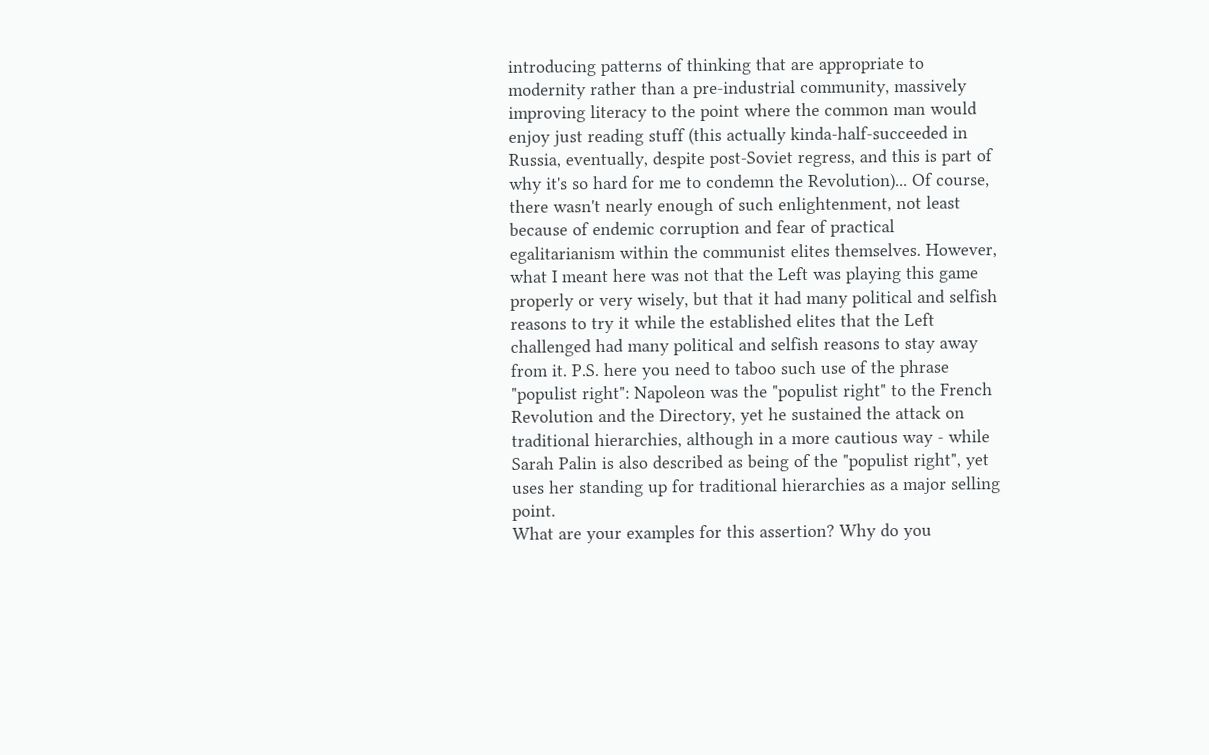introducing patterns of thinking that are appropriate to modernity rather than a pre-industrial community, massively improving literacy to the point where the common man would enjoy just reading stuff (this actually kinda-half-succeeded in Russia, eventually, despite post-Soviet regress, and this is part of why it's so hard for me to condemn the Revolution)... Of course, there wasn't nearly enough of such enlightenment, not least because of endemic corruption and fear of practical egalitarianism within the communist elites themselves. However, what I meant here was not that the Left was playing this game properly or very wisely, but that it had many political and selfish reasons to try it while the established elites that the Left challenged had many political and selfish reasons to stay away from it. P.S. here you need to taboo such use of the phrase "populist right": Napoleon was the "populist right" to the French Revolution and the Directory, yet he sustained the attack on traditional hierarchies, although in a more cautious way - while Sarah Palin is also described as being of the "populist right", yet uses her standing up for traditional hierarchies as a major selling point.
What are your examples for this assertion? Why do you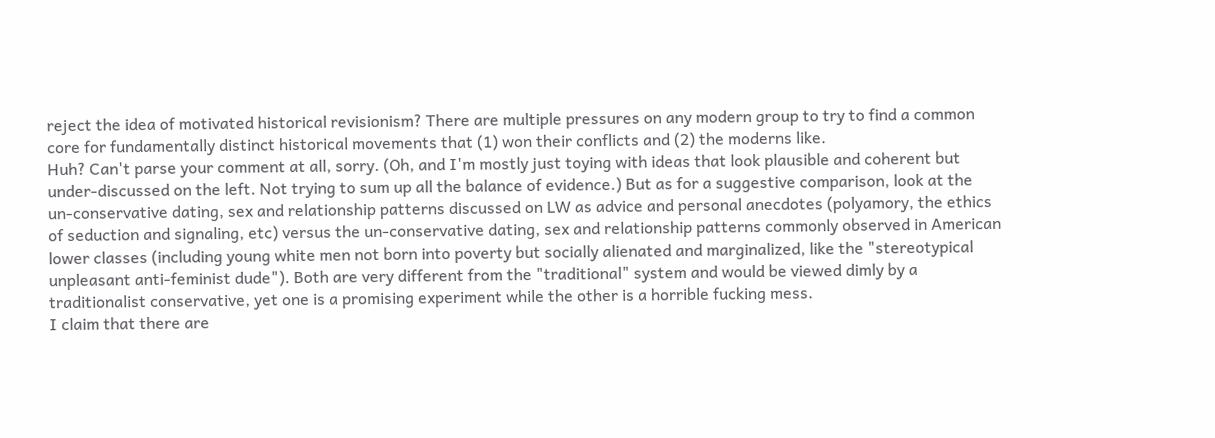reject the idea of motivated historical revisionism? There are multiple pressures on any modern group to try to find a common core for fundamentally distinct historical movements that (1) won their conflicts and (2) the moderns like.
Huh? Can't parse your comment at all, sorry. (Oh, and I'm mostly just toying with ideas that look plausible and coherent but under-discussed on the left. Not trying to sum up all the balance of evidence.) But as for a suggestive comparison, look at the un-conservative dating, sex and relationship patterns discussed on LW as advice and personal anecdotes (polyamory, the ethics of seduction and signaling, etc) versus the un-conservative dating, sex and relationship patterns commonly observed in American lower classes (including young white men not born into poverty but socially alienated and marginalized, like the "stereotypical unpleasant anti-feminist dude"). Both are very different from the "traditional" system and would be viewed dimly by a traditionalist conservative, yet one is a promising experiment while the other is a horrible fucking mess.
I claim that there are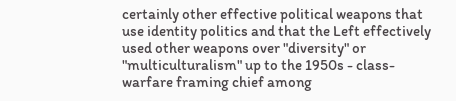certainly other effective political weapons that use identity politics and that the Left effectively used other weapons over "diversity" or "multiculturalism" up to the 1950s - class-warfare framing chief among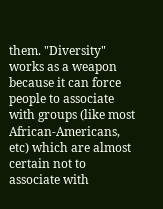them. "Diversity" works as a weapon because it can force people to associate with groups (like most African-Americans, etc) which are almost certain not to associate with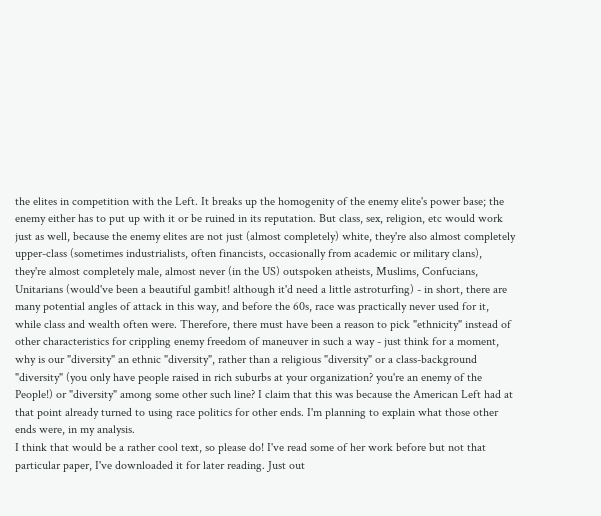the elites in competition with the Left. It breaks up the homogenity of the enemy elite's power base; the enemy either has to put up with it or be ruined in its reputation. But class, sex, religion, etc would work just as well, because the enemy elites are not just (almost completely) white, they're also almost completely upper-class (sometimes industrialists, often financists, occasionally from academic or military clans), they're almost completely male, almost never (in the US) outspoken atheists, Muslims, Confucians, Unitarians (would've been a beautiful gambit! although it'd need a little astroturfing) - in short, there are many potential angles of attack in this way, and before the 60s, race was practically never used for it, while class and wealth often were. Therefore, there must have been a reason to pick "ethnicity" instead of other characteristics for crippling enemy freedom of maneuver in such a way - just think for a moment, why is our "diversity" an ethnic "diversity", rather than a religious "diversity" or a class-background "diversity" (you only have people raised in rich suburbs at your organization? you're an enemy of the People!) or "diversity" among some other such line? I claim that this was because the American Left had at that point already turned to using race politics for other ends. I'm planning to explain what those other ends were, in my analysis.
I think that would be a rather cool text, so please do! I've read some of her work before but not that particular paper, I've downloaded it for later reading. Just out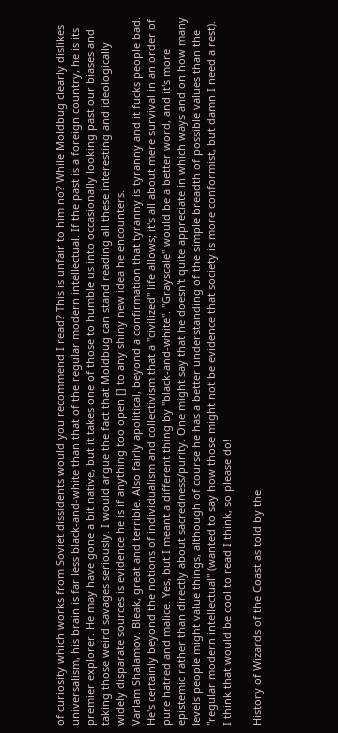of curiosity which works from Soviet dissidents would you recommend I read? This is unfair to him no? While Moldbug clearly dislikes universalism, his brain is far less black-and-white than that of the regular modern intellectual. If the past is a foreign country, he is its premier explorer. He may have gone a bit native, but it takes one of those to humble us into occasionally looking past our biases and taking those weird savages seriously. I would argue the fact that Moldbug can stand reading all these interesting and ideologically widely disparate sources is evidence he is if anything too open [] to any shiny new idea he encounters.
Varlam Shalamov. Bleak, great and terrible. Also fairly apolitical, beyond a confirmation that tyranny is tyranny and it fucks people bad. He's certainly beyond the notions of individualism and collectivism that a "civilized" life allows; it's all about mere survival in an order of pure hatred and malice. Yes, but I meant a different thing by "black-and-white". "Grayscale" would be a better word, and it's more epistemic rather than directly about sacredness/purity. One might say that he doesn't quite appreciate in which ways and on how many levels people might value things, although of course he has a better understanding of the simple breadth of possible values than the "regular modern intellectual" (wanted to say how those might not be evidence that society is more conformist, but damn I need a rest).
I think that would be cool to read I think, so please do!

History of Wizards of the Coast as told by the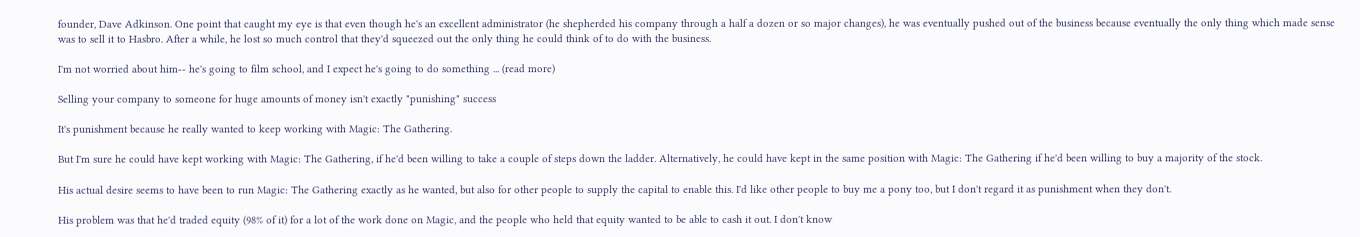founder, Dave Adkinson. One point that caught my eye is that even though he's an excellent administrator (he shepherded his company through a half a dozen or so major changes), he was eventually pushed out of the business because eventually the only thing which made sense was to sell it to Hasbro. After a while, he lost so much control that they'd squeezed out the only thing he could think of to do with the business.

I'm not worried about him-- he's going to film school, and I expect he's going to do something ... (read more)

Selling your company to someone for huge amounts of money isn't exactly "punishing" success

It's punishment because he really wanted to keep working with Magic: The Gathering.

But I'm sure he could have kept working with Magic: The Gathering, if he'd been willing to take a couple of steps down the ladder. Alternatively, he could have kept in the same position with Magic: The Gathering if he'd been willing to buy a majority of the stock.

His actual desire seems to have been to run Magic: The Gathering exactly as he wanted, but also for other people to supply the capital to enable this. I'd like other people to buy me a pony too, but I don't regard it as punishment when they don't.

His problem was that he'd traded equity (98% of it) for a lot of the work done on Magic, and the people who held that equity wanted to be able to cash it out. I don't know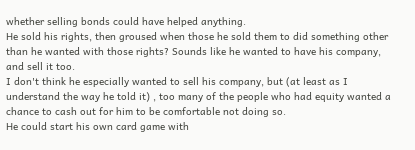whether selling bonds could have helped anything.
He sold his rights, then groused when those he sold them to did something other than he wanted with those rights? Sounds like he wanted to have his company, and sell it too.
I don't think he especially wanted to sell his company, but (at least as I understand the way he told it) , too many of the people who had equity wanted a chance to cash out for him to be comfortable not doing so.
He could start his own card game with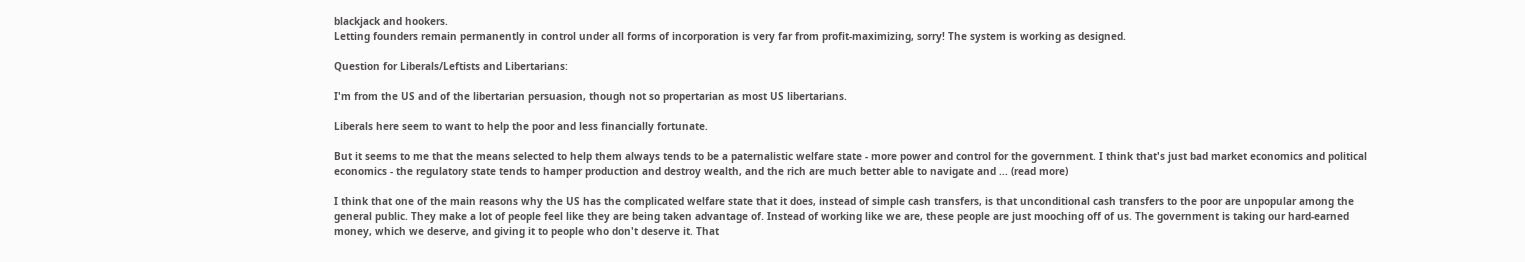blackjack and hookers.
Letting founders remain permanently in control under all forms of incorporation is very far from profit-maximizing, sorry! The system is working as designed.

Question for Liberals/Leftists and Libertarians:

I'm from the US and of the libertarian persuasion, though not so propertarian as most US libertarians.

Liberals here seem to want to help the poor and less financially fortunate.

But it seems to me that the means selected to help them always tends to be a paternalistic welfare state - more power and control for the government. I think that's just bad market economics and political economics - the regulatory state tends to hamper production and destroy wealth, and the rich are much better able to navigate and ... (read more)

I think that one of the main reasons why the US has the complicated welfare state that it does, instead of simple cash transfers, is that unconditional cash transfers to the poor are unpopular among the general public. They make a lot of people feel like they are being taken advantage of. Instead of working like we are, these people are just mooching off of us. The government is taking our hard-earned money, which we deserve, and giving it to people who don't deserve it. That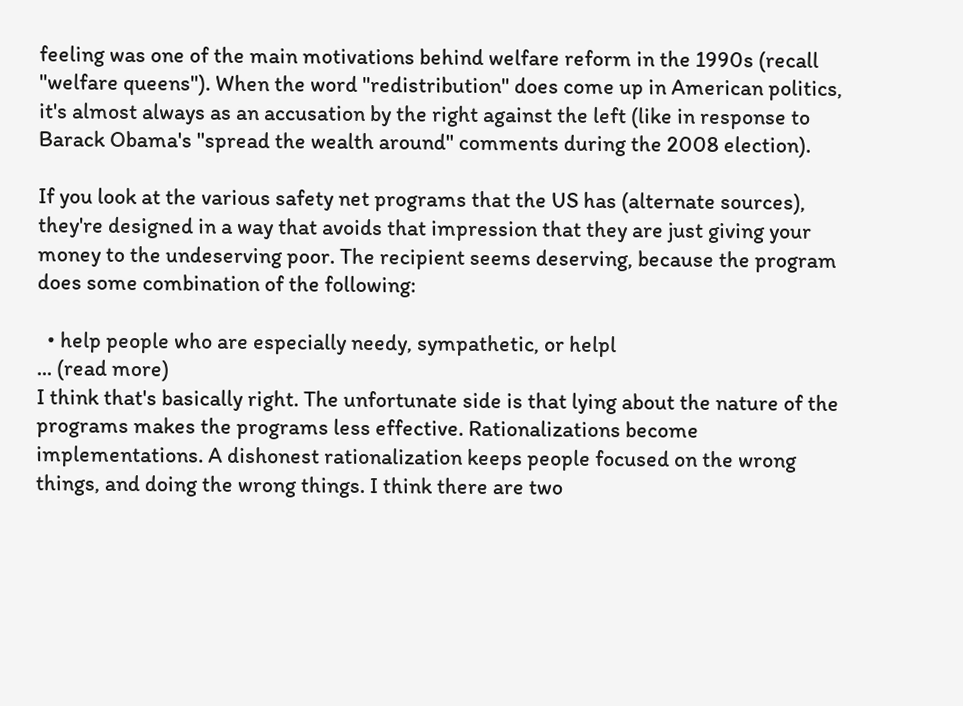feeling was one of the main motivations behind welfare reform in the 1990s (recall "welfare queens"). When the word "redistribution" does come up in American politics, it's almost always as an accusation by the right against the left (like in response to Barack Obama's "spread the wealth around" comments during the 2008 election).

If you look at the various safety net programs that the US has (alternate sources), they're designed in a way that avoids that impression that they are just giving your money to the undeserving poor. The recipient seems deserving, because the program does some combination of the following:

  • help people who are especially needy, sympathetic, or helpl
... (read more)
I think that's basically right. The unfortunate side is that lying about the nature of the programs makes the programs less effective. Rationalizations become implementations. A dishonest rationalization keeps people focused on the wrong things, and doing the wrong things. I think there are two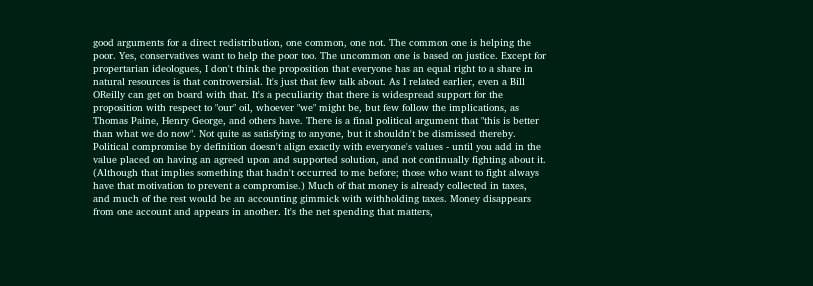good arguments for a direct redistribution, one common, one not. The common one is helping the poor. Yes, conservatives want to help the poor too. The uncommon one is based on justice. Except for propertarian ideologues, I don't think the proposition that everyone has an equal right to a share in natural resources is that controversial. It's just that few talk about. As I related earlier, even a Bill OReilly can get on board with that. It's a peculiarity that there is widespread support for the proposition with respect to "our" oil, whoever "we" might be, but few follow the implications, as Thomas Paine, Henry George, and others have. There is a final political argument that "this is better than what we do now". Not quite as satisfying to anyone, but it shouldn't be dismissed thereby. Political compromise by definition doesn't align exactly with everyone's values - until you add in the value placed on having an agreed upon and supported solution, and not continually fighting about it. (Although that implies something that hadn't occurred to me before; those who want to fight always have that motivation to prevent a compromise.) Much of that money is already collected in taxes, and much of the rest would be an accounting gimmick with withholding taxes. Money disappears from one account and appears in another. It's the net spending that matters,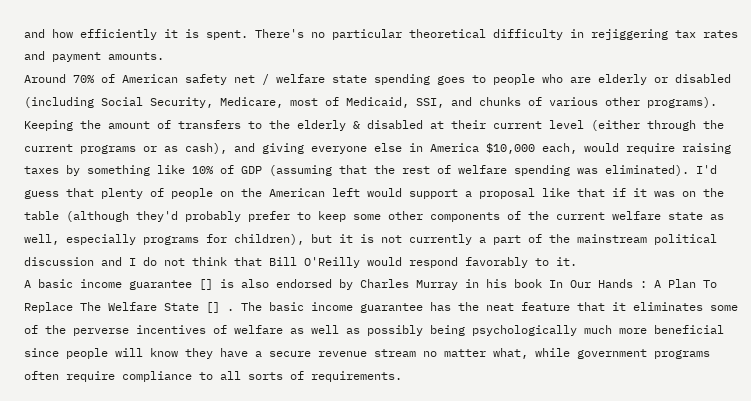and how efficiently it is spent. There's no particular theoretical difficulty in rejiggering tax rates and payment amounts.
Around 70% of American safety net / welfare state spending goes to people who are elderly or disabled (including Social Security, Medicare, most of Medicaid, SSI, and chunks of various other programs). Keeping the amount of transfers to the elderly & disabled at their current level (either through the current programs or as cash), and giving everyone else in America $10,000 each, would require raising taxes by something like 10% of GDP (assuming that the rest of welfare spending was eliminated). I'd guess that plenty of people on the American left would support a proposal like that if it was on the table (although they'd probably prefer to keep some other components of the current welfare state as well, especially programs for children), but it is not currently a part of the mainstream political discussion and I do not think that Bill O'Reilly would respond favorably to it.
A basic income guarantee [] is also endorsed by Charles Murray in his book In Our Hands : A Plan To Replace The Welfare State [] . The basic income guarantee has the neat feature that it eliminates some of the perverse incentives of welfare as well as possibly being psychologically much more beneficial since people will know they have a secure revenue stream no matter what, while government programs often require compliance to all sorts of requirements.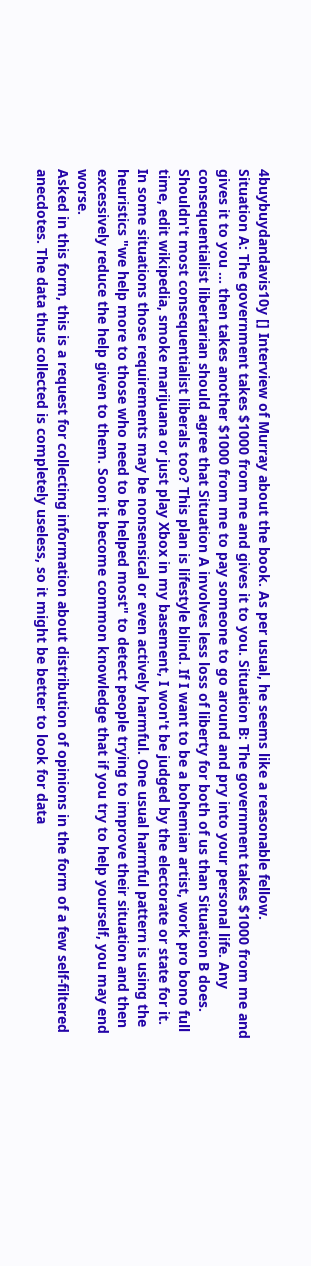4buybuydandavis10y [] Interview of Murray about the book. As per usual, he seems like a reasonable fellow.
Situation A: The government takes $1000 from me and gives it to you. Situation B: The government takes $1000 from me and gives it to you ... then takes another $1000 from me to pay someone to go around and pry into your personal life. Any consequentialist libertarian should agree that Situation A involves less loss of liberty for both of us than Situation B does.
Shouldn't most consequentialist liberals too? This plan is lifestyle blind. If I want to be a bohemian artist, work pro bono full time, edit wikipedia, smoke marijuana or just play Xbox in my basement, I won't be judged by the electorate or state for it.
In some situations those requirements may be nonsensical or even actively harmful. One usual harmful pattern is using the heuristics "we help more to those who need to be helped most" to detect people trying to improve their situation and then excessively reduce the help given to them. Soon it become common knowledge that if you try to help yourself, you may end worse.
Asked in this form, this is a request for collecting information about distribution of opinions in the form of a few self-filtered anecdotes. The data thus collected is completely useless, so it might be better to look for data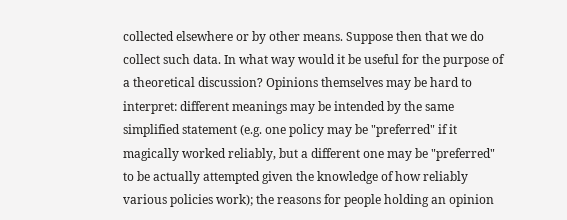collected elsewhere or by other means. Suppose then that we do collect such data. In what way would it be useful for the purpose of a theoretical discussion? Opinions themselves may be hard to interpret: different meanings may be intended by the same simplified statement (e.g. one policy may be "preferred" if it magically worked reliably, but a different one may be "preferred" to be actually attempted given the knowledge of how reliably various policies work); the reasons for people holding an opinion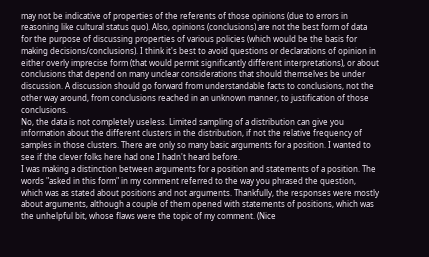may not be indicative of properties of the referents of those opinions (due to errors in reasoning like cultural status quo). Also, opinions (conclusions) are not the best form of data for the purpose of discussing properties of various policies (which would be the basis for making decisions/conclusions). I think it's best to avoid questions or declarations of opinion in either overly imprecise form (that would permit significantly different interpretations), or about conclusions that depend on many unclear considerations that should themselves be under discussion. A discussion should go forward from understandable facts to conclusions, not the other way around, from conclusions reached in an unknown manner, to justification of those conclusions.
No, the data is not completely useless. Limited sampling of a distribution can give you information about the different clusters in the distribution, if not the relative frequency of samples in those clusters. There are only so many basic arguments for a position. I wanted to see if the clever folks here had one I hadn't heard before.
I was making a distinction between arguments for a position and statements of a position. The words "asked in this form" in my comment referred to the way you phrased the question, which was as stated about positions and not arguments. Thankfully, the responses were mostly about arguments, although a couple of them opened with statements of positions, which was the unhelpful bit, whose flaws were the topic of my comment. (Nice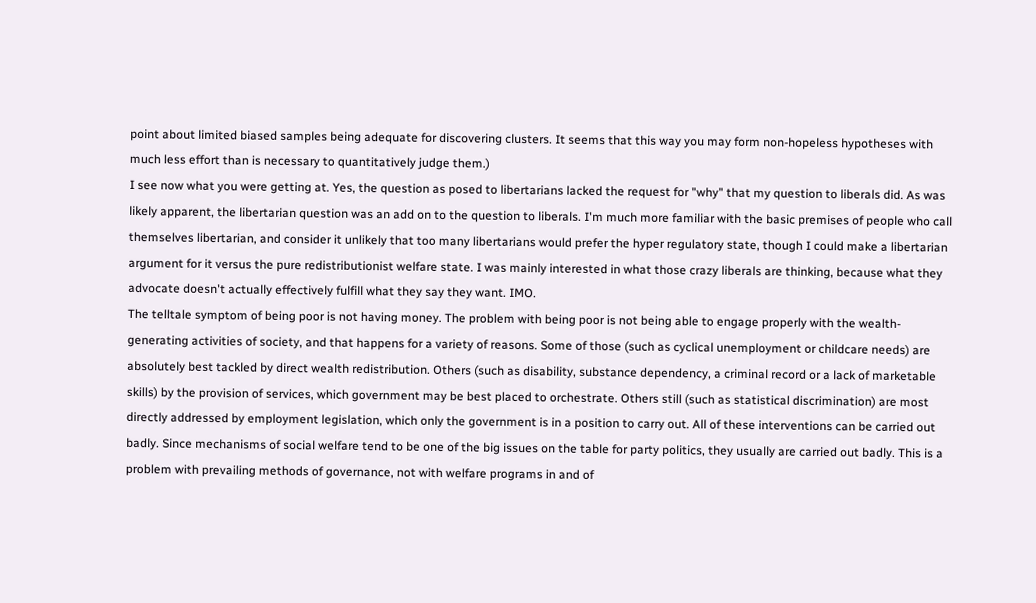point about limited biased samples being adequate for discovering clusters. It seems that this way you may form non-hopeless hypotheses with much less effort than is necessary to quantitatively judge them.)
I see now what you were getting at. Yes, the question as posed to libertarians lacked the request for "why" that my question to liberals did. As was likely apparent, the libertarian question was an add on to the question to liberals. I'm much more familiar with the basic premises of people who call themselves libertarian, and consider it unlikely that too many libertarians would prefer the hyper regulatory state, though I could make a libertarian argument for it versus the pure redistributionist welfare state. I was mainly interested in what those crazy liberals are thinking, because what they advocate doesn't actually effectively fulfill what they say they want. IMO.
The telltale symptom of being poor is not having money. The problem with being poor is not being able to engage properly with the wealth-generating activities of society, and that happens for a variety of reasons. Some of those (such as cyclical unemployment or childcare needs) are absolutely best tackled by direct wealth redistribution. Others (such as disability, substance dependency, a criminal record or a lack of marketable skills) by the provision of services, which government may be best placed to orchestrate. Others still (such as statistical discrimination) are most directly addressed by employment legislation, which only the government is in a position to carry out. All of these interventions can be carried out badly. Since mechanisms of social welfare tend to be one of the big issues on the table for party politics, they usually are carried out badly. This is a problem with prevailing methods of governance, not with welfare programs in and of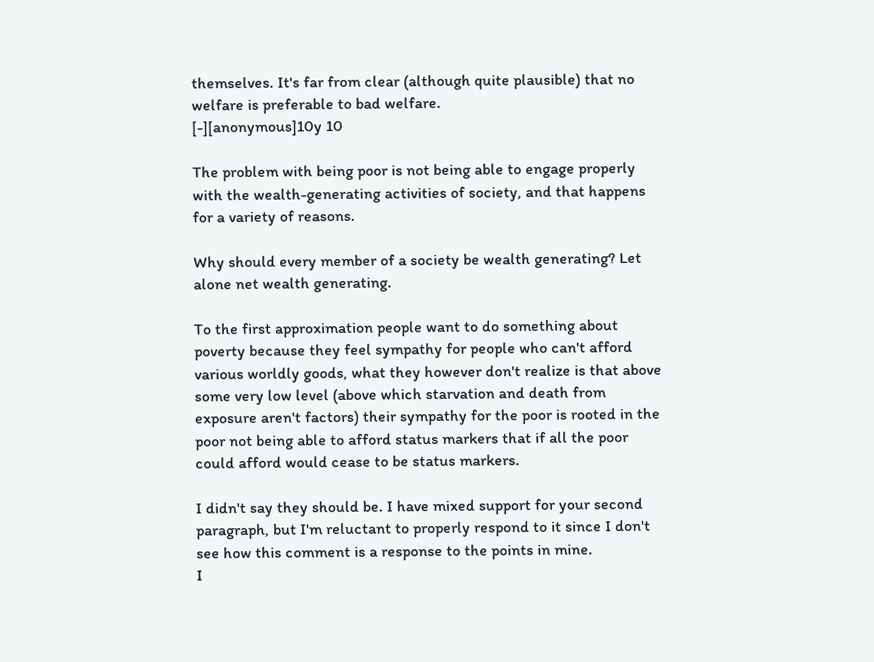themselves. It's far from clear (although quite plausible) that no welfare is preferable to bad welfare.
[-][anonymous]10y 10

The problem with being poor is not being able to engage properly with the wealth-generating activities of society, and that happens for a variety of reasons.

Why should every member of a society be wealth generating? Let alone net wealth generating.

To the first approximation people want to do something about poverty because they feel sympathy for people who can't afford various worldly goods, what they however don't realize is that above some very low level (above which starvation and death from exposure aren't factors) their sympathy for the poor is rooted in the poor not being able to afford status markers that if all the poor could afford would cease to be status markers.

I didn't say they should be. I have mixed support for your second paragraph, but I'm reluctant to properly respond to it since I don't see how this comment is a response to the points in mine.
I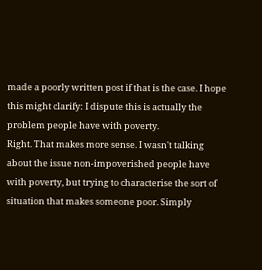made a poorly written post if that is the case. I hope this might clarify: I dispute this is actually the problem people have with poverty.
Right. That makes more sense. I wasn't talking about the issue non-impoverished people have with poverty, but trying to characterise the sort of situation that makes someone poor. Simply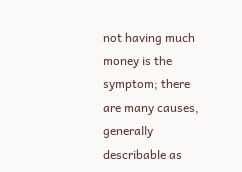not having much money is the symptom; there are many causes, generally describable as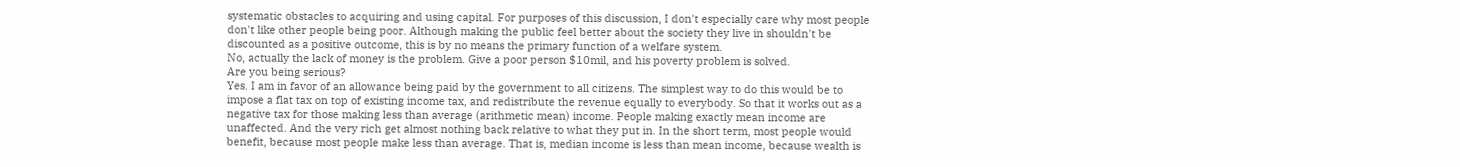systematic obstacles to acquiring and using capital. For purposes of this discussion, I don't especially care why most people don't like other people being poor. Although making the public feel better about the society they live in shouldn't be discounted as a positive outcome, this is by no means the primary function of a welfare system.
No, actually the lack of money is the problem. Give a poor person $10mil, and his poverty problem is solved.
Are you being serious?
Yes. I am in favor of an allowance being paid by the government to all citizens. The simplest way to do this would be to impose a flat tax on top of existing income tax, and redistribute the revenue equally to everybody. So that it works out as a negative tax for those making less than average (arithmetic mean) income. People making exactly mean income are unaffected. And the very rich get almost nothing back relative to what they put in. In the short term, most people would benefit, because most people make less than average. That is, median income is less than mean income, because wealth is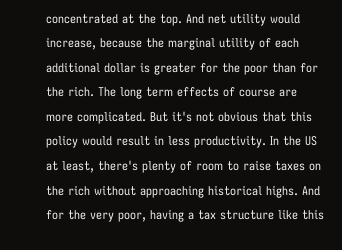concentrated at the top. And net utility would increase, because the marginal utility of each additional dollar is greater for the poor than for the rich. The long term effects of course are more complicated. But it's not obvious that this policy would result in less productivity. In the US at least, there's plenty of room to raise taxes on the rich without approaching historical highs. And for the very poor, having a tax structure like this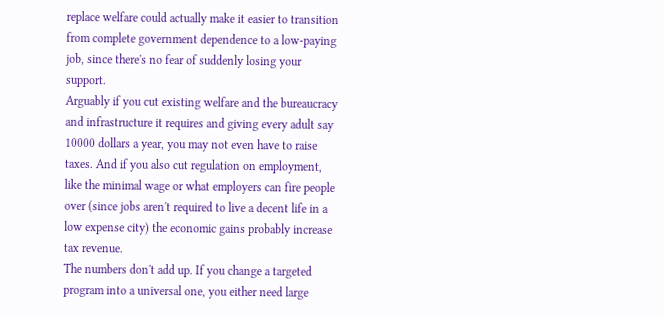replace welfare could actually make it easier to transition from complete government dependence to a low-paying job, since there's no fear of suddenly losing your support.
Arguably if you cut existing welfare and the bureaucracy and infrastructure it requires and giving every adult say 10000 dollars a year, you may not even have to raise taxes. And if you also cut regulation on employment, like the minimal wage or what employers can fire people over (since jobs aren't required to live a decent life in a low expense city) the economic gains probably increase tax revenue.
The numbers don't add up. If you change a targeted program into a universal one, you either need large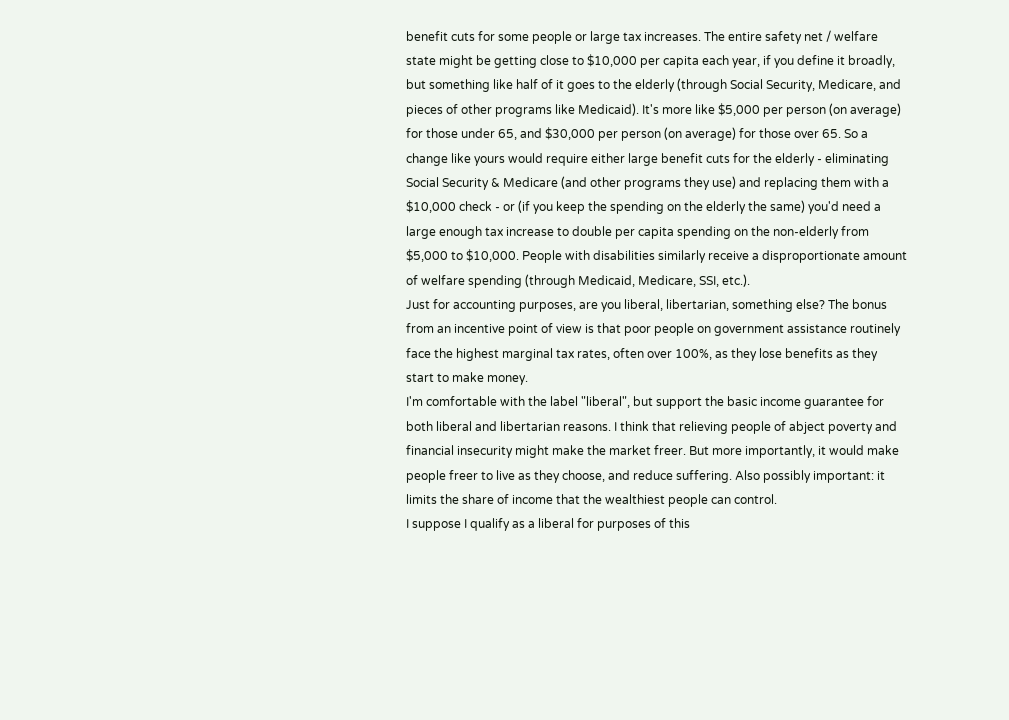benefit cuts for some people or large tax increases. The entire safety net / welfare state might be getting close to $10,000 per capita each year, if you define it broadly, but something like half of it goes to the elderly (through Social Security, Medicare, and pieces of other programs like Medicaid). It's more like $5,000 per person (on average) for those under 65, and $30,000 per person (on average) for those over 65. So a change like yours would require either large benefit cuts for the elderly - eliminating Social Security & Medicare (and other programs they use) and replacing them with a $10,000 check - or (if you keep the spending on the elderly the same) you'd need a large enough tax increase to double per capita spending on the non-elderly from $5,000 to $10,000. People with disabilities similarly receive a disproportionate amount of welfare spending (through Medicaid, Medicare, SSI, etc.).
Just for accounting purposes, are you liberal, libertarian, something else? The bonus from an incentive point of view is that poor people on government assistance routinely face the highest marginal tax rates, often over 100%, as they lose benefits as they start to make money.
I'm comfortable with the label "liberal", but support the basic income guarantee for both liberal and libertarian reasons. I think that relieving people of abject poverty and financial insecurity might make the market freer. But more importantly, it would make people freer to live as they choose, and reduce suffering. Also possibly important: it limits the share of income that the wealthiest people can control.
I suppose I qualify as a liberal for purposes of this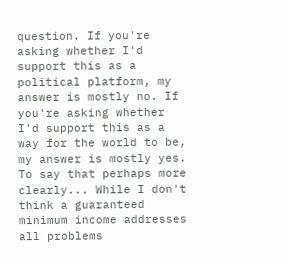question. If you're asking whether I'd support this as a political platform, my answer is mostly no. If you're asking whether I'd support this as a way for the world to be, my answer is mostly yes. To say that perhaps more clearly... While I don't think a guaranteed minimum income addresses all problems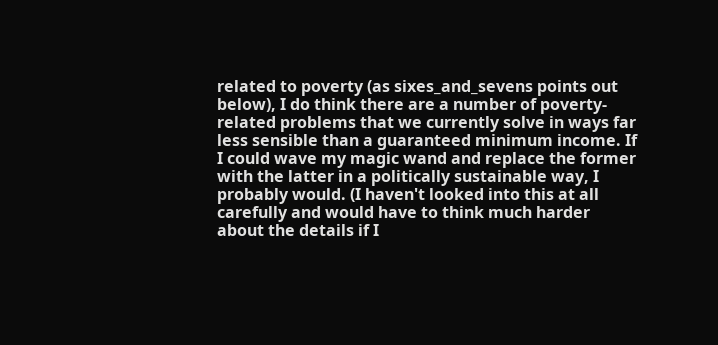related to poverty (as sixes_and_sevens points out below), I do think there are a number of poverty-related problems that we currently solve in ways far less sensible than a guaranteed minimum income. If I could wave my magic wand and replace the former with the latter in a politically sustainable way, I probably would. (I haven't looked into this at all carefully and would have to think much harder about the details if I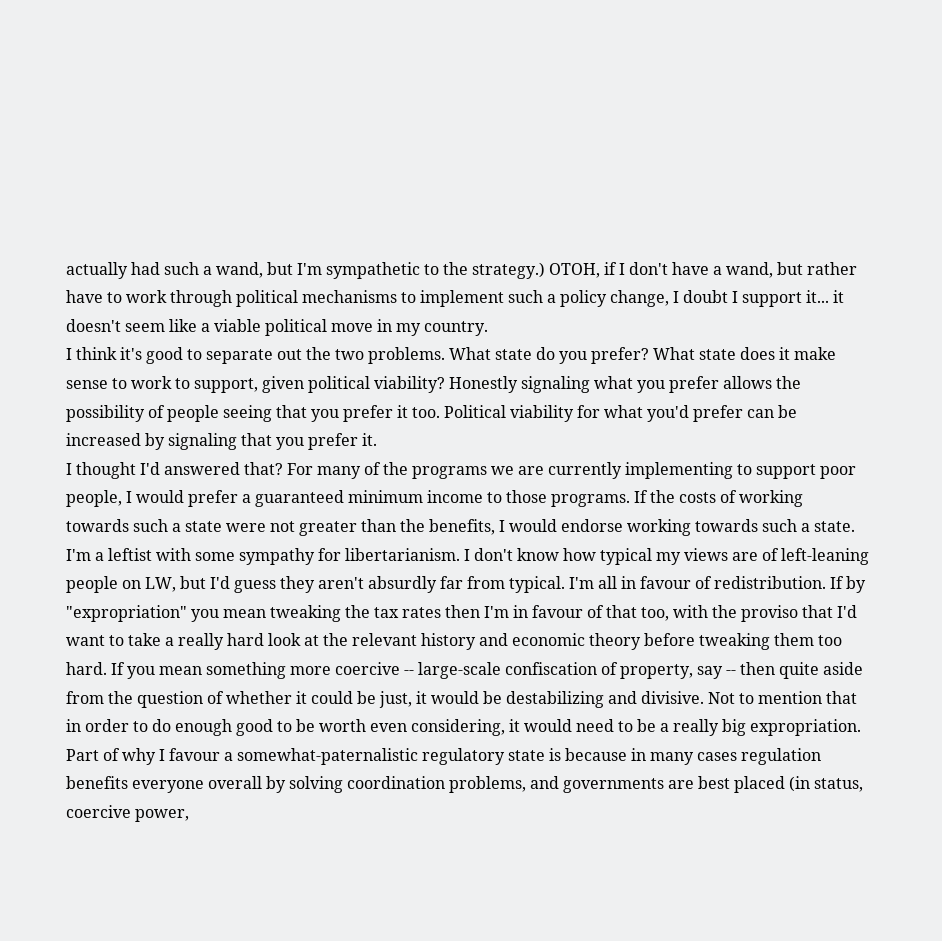actually had such a wand, but I'm sympathetic to the strategy.) OTOH, if I don't have a wand, but rather have to work through political mechanisms to implement such a policy change, I doubt I support it... it doesn't seem like a viable political move in my country.
I think it's good to separate out the two problems. What state do you prefer? What state does it make sense to work to support, given political viability? Honestly signaling what you prefer allows the possibility of people seeing that you prefer it too. Political viability for what you'd prefer can be increased by signaling that you prefer it.
I thought I'd answered that? For many of the programs we are currently implementing to support poor people, I would prefer a guaranteed minimum income to those programs. If the costs of working towards such a state were not greater than the benefits, I would endorse working towards such a state.
I'm a leftist with some sympathy for libertarianism. I don't know how typical my views are of left-leaning people on LW, but I'd guess they aren't absurdly far from typical. I'm all in favour of redistribution. If by "expropriation" you mean tweaking the tax rates then I'm in favour of that too, with the proviso that I'd want to take a really hard look at the relevant history and economic theory before tweaking them too hard. If you mean something more coercive -- large-scale confiscation of property, say -- then quite aside from the question of whether it could be just, it would be destabilizing and divisive. Not to mention that in order to do enough good to be worth even considering, it would need to be a really big expropriation. Part of why I favour a somewhat-paternalistic regulatory state is because in many cases regulation benefits everyone overall by solving coordination problems, and governments are best placed (in status, coercive power,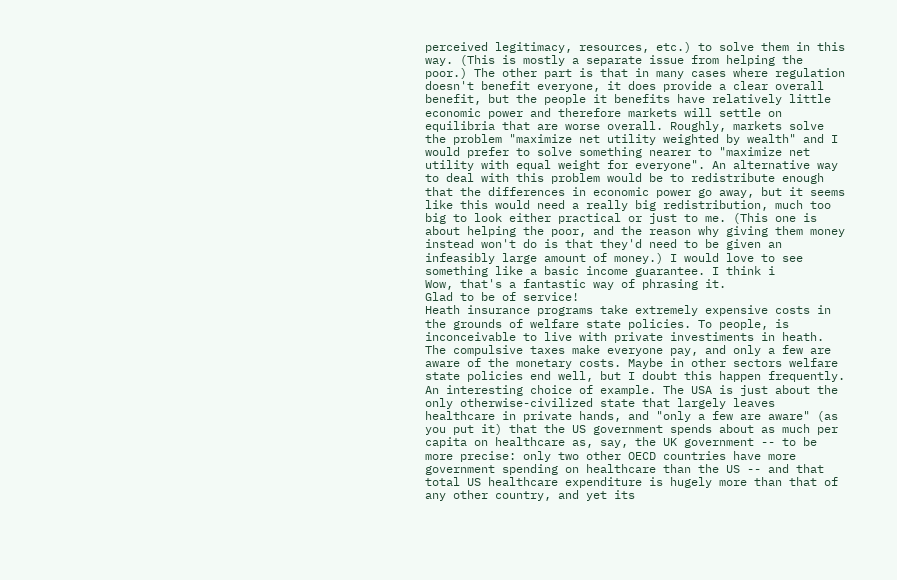perceived legitimacy, resources, etc.) to solve them in this way. (This is mostly a separate issue from helping the poor.) The other part is that in many cases where regulation doesn't benefit everyone, it does provide a clear overall benefit, but the people it benefits have relatively little economic power and therefore markets will settle on equilibria that are worse overall. Roughly, markets solve the problem "maximize net utility weighted by wealth" and I would prefer to solve something nearer to "maximize net utility with equal weight for everyone". An alternative way to deal with this problem would be to redistribute enough that the differences in economic power go away, but it seems like this would need a really big redistribution, much too big to look either practical or just to me. (This one is about helping the poor, and the reason why giving them money instead won't do is that they'd need to be given an infeasibly large amount of money.) I would love to see something like a basic income guarantee. I think i
Wow, that's a fantastic way of phrasing it.
Glad to be of service!
Heath insurance programs take extremely expensive costs in the grounds of welfare state policies. To people, is inconceivable to live with private investiments in heath. The compulsive taxes make everyone pay, and only a few are aware of the monetary costs. Maybe in other sectors welfare state policies end well, but I doubt this happen frequently.
An interesting choice of example. The USA is just about the only otherwise-civilized state that largely leaves healthcare in private hands, and "only a few are aware" (as you put it) that the US government spends about as much per capita on healthcare as, say, the UK government -- to be more precise: only two other OECD countries have more government spending on healthcare than the US -- and that total US healthcare expenditure is hugely more than that of any other country, and yet its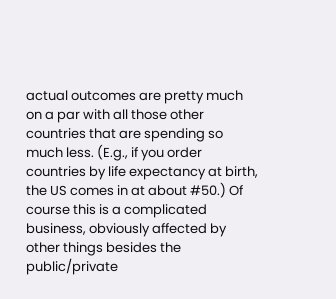actual outcomes are pretty much on a par with all those other countries that are spending so much less. (E.g., if you order countries by life expectancy at birth, the US comes in at about #50.) Of course this is a complicated business, obviously affected by other things besides the public/private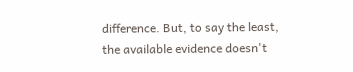difference. But, to say the least, the available evidence doesn't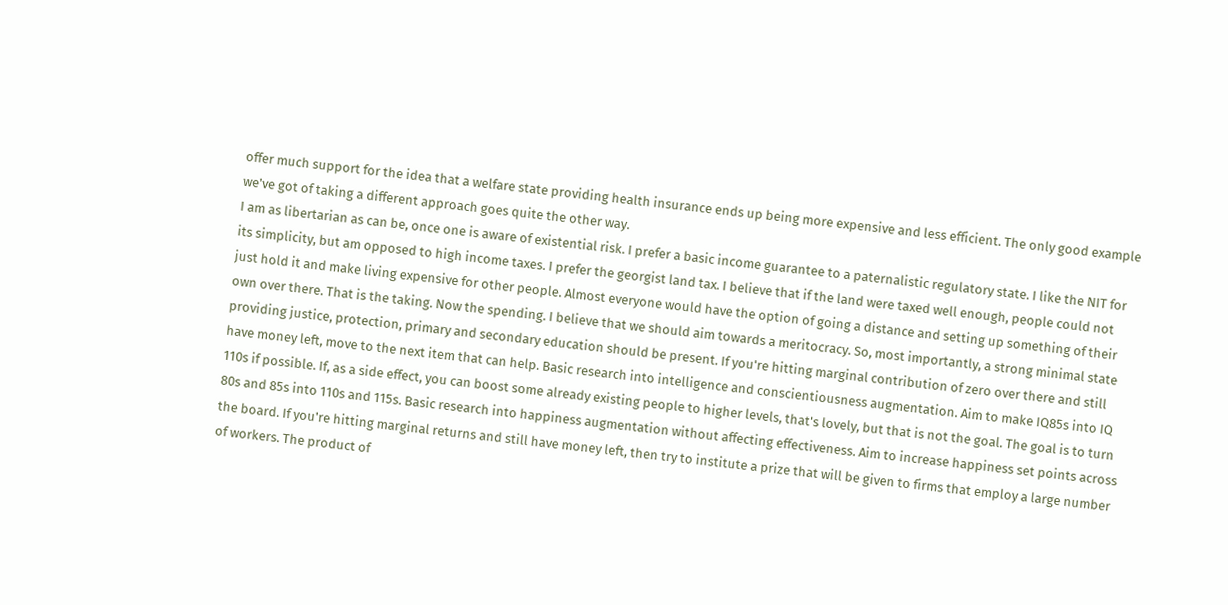offer much support for the idea that a welfare state providing health insurance ends up being more expensive and less efficient. The only good example we've got of taking a different approach goes quite the other way.
I am as libertarian as can be, once one is aware of existential risk. I prefer a basic income guarantee to a paternalistic regulatory state. I like the NIT for its simplicity, but am opposed to high income taxes. I prefer the georgist land tax. I believe that if the land were taxed well enough, people could not just hold it and make living expensive for other people. Almost everyone would have the option of going a distance and setting up something of their own over there. That is the taking. Now the spending. I believe that we should aim towards a meritocracy. So, most importantly, a strong minimal state providing justice, protection, primary and secondary education should be present. If you're hitting marginal contribution of zero over there and still have money left, move to the next item that can help. Basic research into intelligence and conscientiousness augmentation. Aim to make IQ85s into IQ 110s if possible. If, as a side effect, you can boost some already existing people to higher levels, that's lovely, but that is not the goal. The goal is to turn 80s and 85s into 110s and 115s. Basic research into happiness augmentation without affecting effectiveness. Aim to increase happiness set points across the board. If you're hitting marginal returns and still have money left, then try to institute a prize that will be given to firms that employ a large number of workers. The product of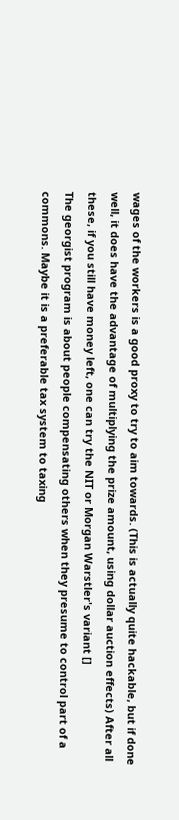wages of the workers is a good proxy to try to aim towards. (This is actually quite hackable, but if done well, it does have the advantage of multiplying the prize amount, using dollar auction effects) After all these, if you still have money left, one can try the NIT or Morgan Warstler's variant []
The georgist program is about people compensating others when they presume to control part of a commons. Maybe it is a preferable tax system to taxing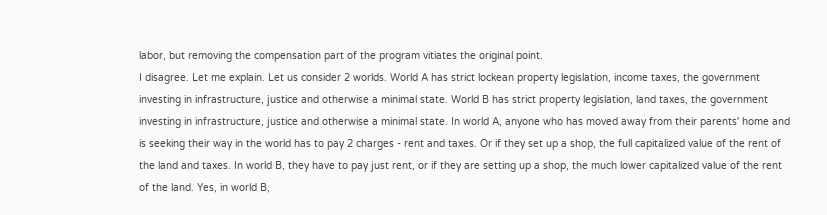labor, but removing the compensation part of the program vitiates the original point.
I disagree. Let me explain. Let us consider 2 worlds. World A has strict lockean property legislation, income taxes, the government investing in infrastructure, justice and otherwise a minimal state. World B has strict property legislation, land taxes, the government investing in infrastructure, justice and otherwise a minimal state. In world A, anyone who has moved away from their parents' home and is seeking their way in the world has to pay 2 charges - rent and taxes. Or if they set up a shop, the full capitalized value of the rent of the land and taxes. In world B, they have to pay just rent, or if they are setting up a shop, the much lower capitalized value of the rent of the land. Yes, in world B,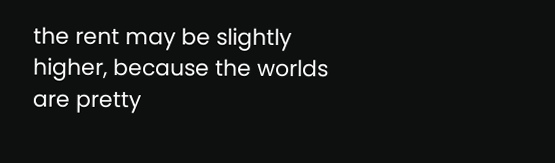the rent may be slightly higher, because the worlds are pretty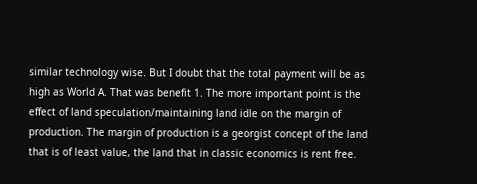similar technology wise. But I doubt that the total payment will be as high as World A. That was benefit 1. The more important point is the effect of land speculation/maintaining land idle on the margin of production. The margin of production is a georgist concept of the land that is of least value, the land that in classic economics is rent free.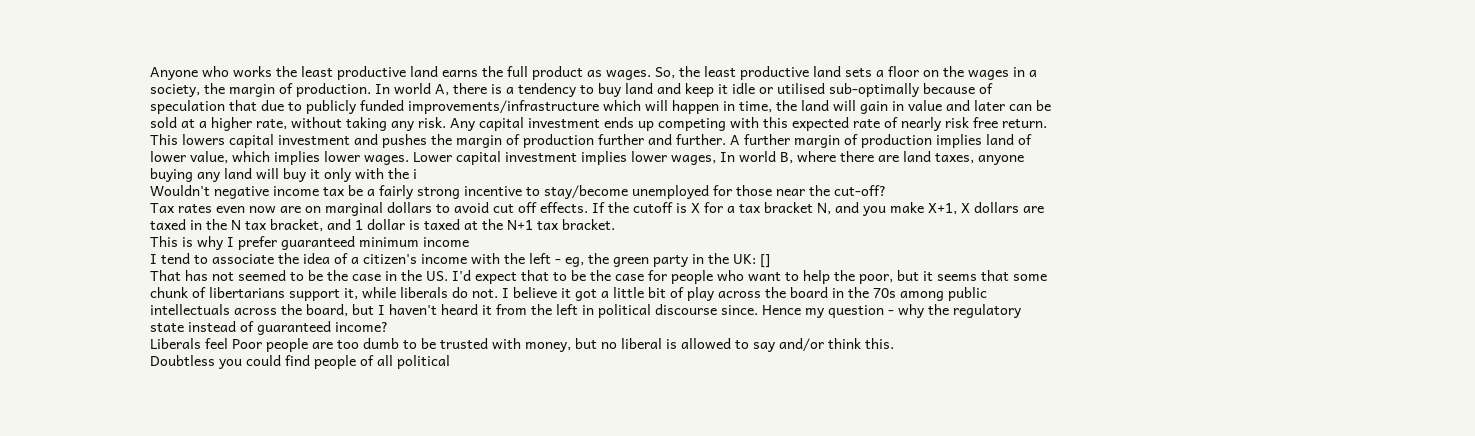Anyone who works the least productive land earns the full product as wages. So, the least productive land sets a floor on the wages in a society, the margin of production. In world A, there is a tendency to buy land and keep it idle or utilised sub-optimally because of speculation that due to publicly funded improvements/infrastructure which will happen in time, the land will gain in value and later can be sold at a higher rate, without taking any risk. Any capital investment ends up competing with this expected rate of nearly risk free return. This lowers capital investment and pushes the margin of production further and further. A further margin of production implies land of lower value, which implies lower wages. Lower capital investment implies lower wages, In world B, where there are land taxes, anyone buying any land will buy it only with the i
Wouldn't negative income tax be a fairly strong incentive to stay/become unemployed for those near the cut-off?
Tax rates even now are on marginal dollars to avoid cut off effects. If the cutoff is X for a tax bracket N, and you make X+1, X dollars are taxed in the N tax bracket, and 1 dollar is taxed at the N+1 tax bracket.
This is why I prefer guaranteed minimum income
I tend to associate the idea of a citizen's income with the left - eg, the green party in the UK: []
That has not seemed to be the case in the US. I'd expect that to be the case for people who want to help the poor, but it seems that some chunk of libertarians support it, while liberals do not. I believe it got a little bit of play across the board in the 70s among public intellectuals across the board, but I haven't heard it from the left in political discourse since. Hence my question - why the regulatory state instead of guaranteed income?
Liberals feel Poor people are too dumb to be trusted with money, but no liberal is allowed to say and/or think this.
Doubtless you could find people of all political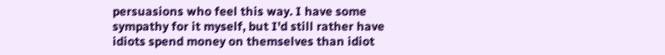persuasions who feel this way. I have some sympathy for it myself, but I'd still rather have idiots spend money on themselves than idiot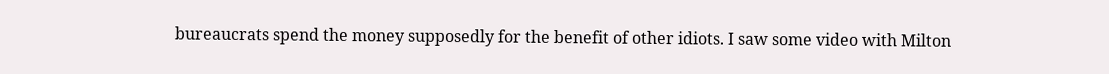bureaucrats spend the money supposedly for the benefit of other idiots. I saw some video with Milton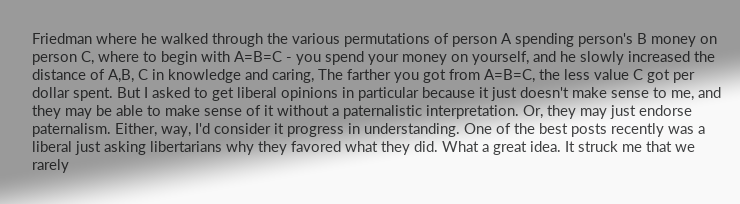Friedman where he walked through the various permutations of person A spending person's B money on person C, where to begin with A=B=C - you spend your money on yourself, and he slowly increased the distance of A,B, C in knowledge and caring, The farther you got from A=B=C, the less value C got per dollar spent. But I asked to get liberal opinions in particular because it just doesn't make sense to me, and they may be able to make sense of it without a paternalistic interpretation. Or, they may just endorse paternalism. Either, way, I'd consider it progress in understanding. One of the best posts recently was a liberal just asking libertarians why they favored what they did. What a great idea. It struck me that we rarely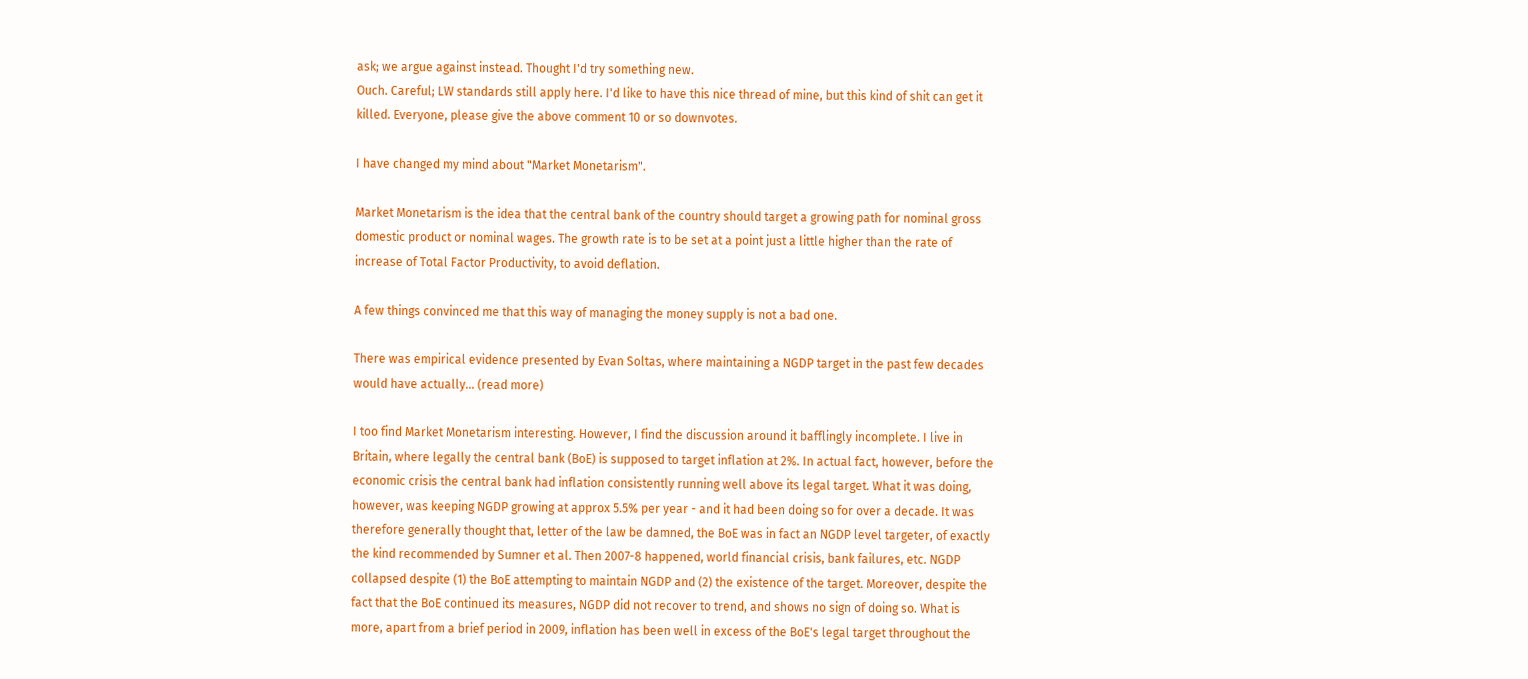ask; we argue against instead. Thought I'd try something new.
Ouch. Careful; LW standards still apply here. I'd like to have this nice thread of mine, but this kind of shit can get it killed. Everyone, please give the above comment 10 or so downvotes.

I have changed my mind about "Market Monetarism".

Market Monetarism is the idea that the central bank of the country should target a growing path for nominal gross domestic product or nominal wages. The growth rate is to be set at a point just a little higher than the rate of increase of Total Factor Productivity, to avoid deflation.

A few things convinced me that this way of managing the money supply is not a bad one.

There was empirical evidence presented by Evan Soltas, where maintaining a NGDP target in the past few decades would have actually... (read more)

I too find Market Monetarism interesting. However, I find the discussion around it bafflingly incomplete. I live in Britain, where legally the central bank (BoE) is supposed to target inflation at 2%. In actual fact, however, before the economic crisis the central bank had inflation consistently running well above its legal target. What it was doing, however, was keeping NGDP growing at approx 5.5% per year - and it had been doing so for over a decade. It was therefore generally thought that, letter of the law be damned, the BoE was in fact an NGDP level targeter, of exactly the kind recommended by Sumner et al. Then 2007-8 happened, world financial crisis, bank failures, etc. NGDP collapsed despite (1) the BoE attempting to maintain NGDP and (2) the existence of the target. Moreover, despite the fact that the BoE continued its measures, NGDP did not recover to trend, and shows no sign of doing so. What is more, apart from a brief period in 2009, inflation has been well in excess of the BoE's legal target throughout the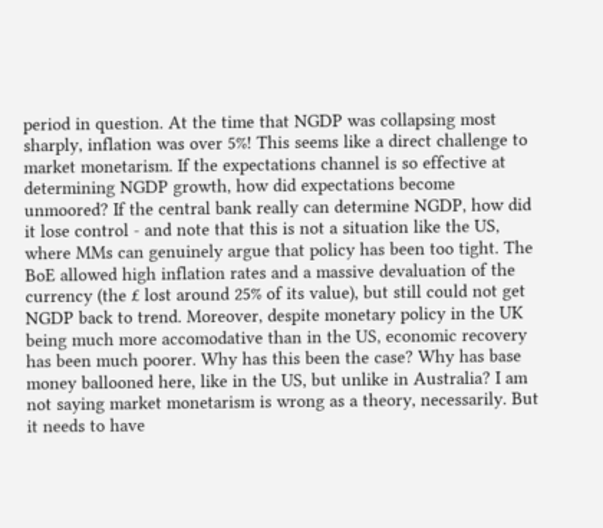period in question. At the time that NGDP was collapsing most sharply, inflation was over 5%! This seems like a direct challenge to market monetarism. If the expectations channel is so effective at determining NGDP growth, how did expectations become unmoored? If the central bank really can determine NGDP, how did it lose control - and note that this is not a situation like the US, where MMs can genuinely argue that policy has been too tight. The BoE allowed high inflation rates and a massive devaluation of the currency (the £ lost around 25% of its value), but still could not get NGDP back to trend. Moreover, despite monetary policy in the UK being much more accomodative than in the US, economic recovery has been much poorer. Why has this been the case? Why has base money ballooned here, like in the US, but unlike in Australia? I am not saying market monetarism is wrong as a theory, necessarily. But it needs to have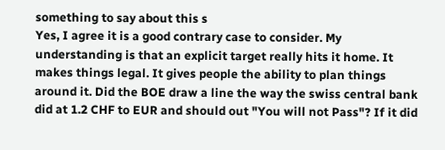something to say about this s
Yes, I agree it is a good contrary case to consider. My understanding is that an explicit target really hits it home. It makes things legal. It gives people the ability to plan things around it. Did the BOE draw a line the way the swiss central bank did at 1.2 CHF to EUR and should out "You will not Pass"? If it did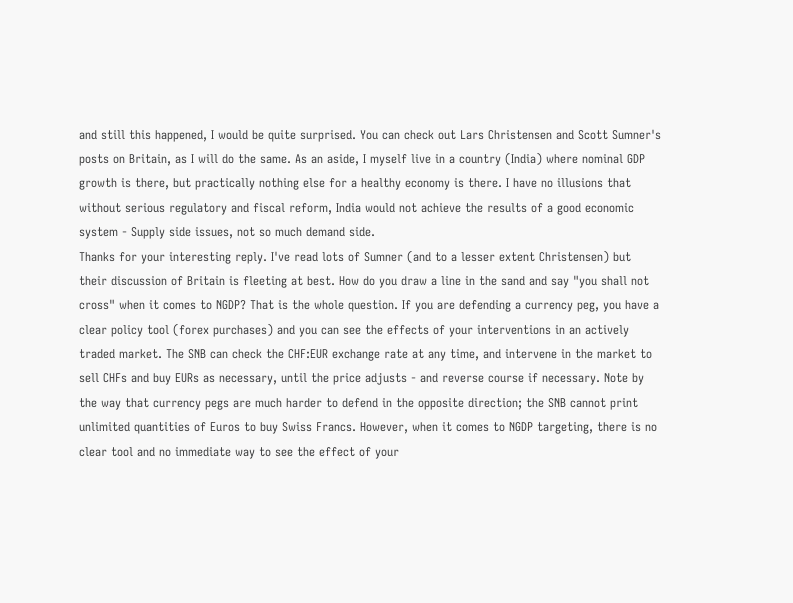and still this happened, I would be quite surprised. You can check out Lars Christensen and Scott Sumner's posts on Britain, as I will do the same. As an aside, I myself live in a country (India) where nominal GDP growth is there, but practically nothing else for a healthy economy is there. I have no illusions that without serious regulatory and fiscal reform, India would not achieve the results of a good economic system - Supply side issues, not so much demand side.
Thanks for your interesting reply. I've read lots of Sumner (and to a lesser extent Christensen) but their discussion of Britain is fleeting at best. How do you draw a line in the sand and say "you shall not cross" when it comes to NGDP? That is the whole question. If you are defending a currency peg, you have a clear policy tool (forex purchases) and you can see the effects of your interventions in an actively traded market. The SNB can check the CHF:EUR exchange rate at any time, and intervene in the market to sell CHFs and buy EURs as necessary, until the price adjusts - and reverse course if necessary. Note by the way that currency pegs are much harder to defend in the opposite direction; the SNB cannot print unlimited quantities of Euros to buy Swiss Francs. However, when it comes to NGDP targeting, there is no clear tool and no immediate way to see the effect of your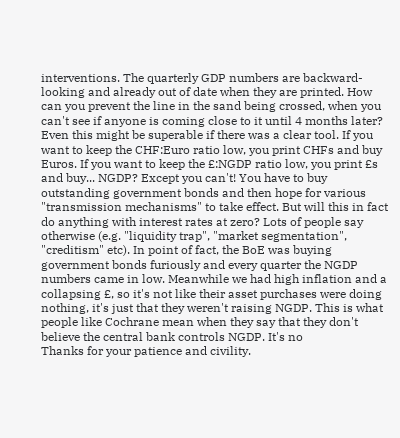interventions. The quarterly GDP numbers are backward-looking and already out of date when they are printed. How can you prevent the line in the sand being crossed, when you can't see if anyone is coming close to it until 4 months later? Even this might be superable if there was a clear tool. If you want to keep the CHF:Euro ratio low, you print CHFs and buy Euros. If you want to keep the £:NGDP ratio low, you print £s and buy... NGDP? Except you can't! You have to buy outstanding government bonds and then hope for various "transmission mechanisms" to take effect. But will this in fact do anything with interest rates at zero? Lots of people say otherwise (e.g. "liquidity trap", "market segmentation", "creditism" etc). In point of fact, the BoE was buying government bonds furiously and every quarter the NGDP numbers came in low. Meanwhile we had high inflation and a collapsing £, so it's not like their asset purchases were doing nothing, it's just that they weren't raising NGDP. This is what people like Cochrane mean when they say that they don't believe the central bank controls NGDP. It's no
Thanks for your patience and civility.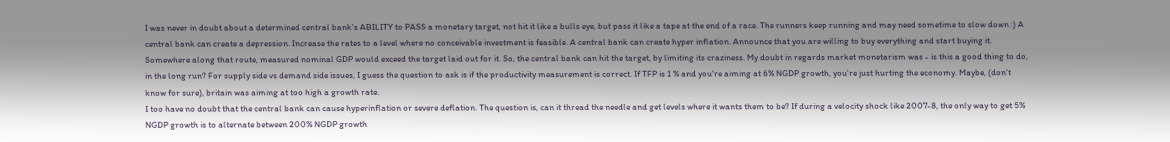I was never in doubt about a determined central bank's ABILITY to PASS a monetary target, not hit it like a bulls eye, but pass it like a tape at the end of a race. The runners keep running and may need sometime to slow down :) A central bank can create a depression. Increase the rates to a level where no conceivable investment is feasible. A central bank can create hyper inflation. Announce that you are willing to buy everything and start buying it. Somewhere along that route, measured nominal GDP would exceed the target laid out for it. So, the central bank can hit the target, by limiting its craziness. My doubt in regards market monetarism was - is this a good thing to do, in the long run? For supply side vs demand side issues, I guess the question to ask is if the productivity measurement is correct. If TFP is 1 % and you're aiming at 6% NGDP growth, you're just hurting the economy. Maybe, (don't know for sure), britain was aiming at too high a growth rate.
I too have no doubt that the central bank can cause hyperinflation or severe deflation. The question is, can it thread the needle and get levels where it wants them to be? If during a velocity shock like 2007-8, the only way to get 5% NGDP growth is to alternate between 200% NGDP growth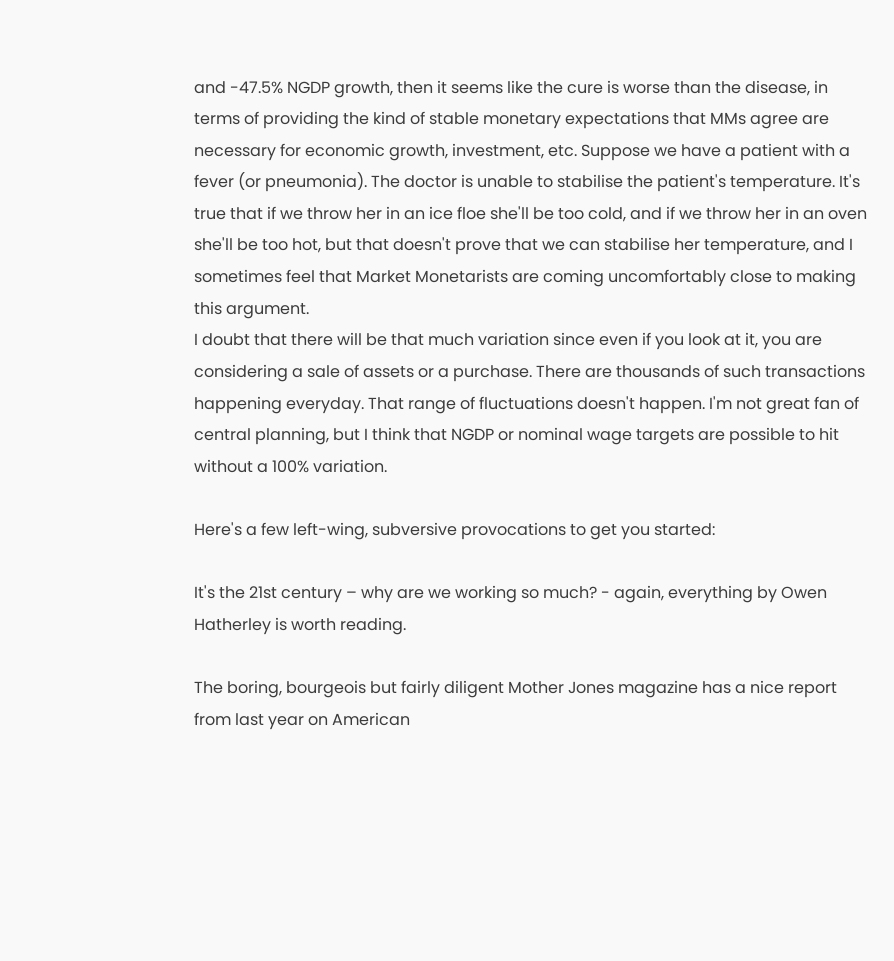and -47.5% NGDP growth, then it seems like the cure is worse than the disease, in terms of providing the kind of stable monetary expectations that MMs agree are necessary for economic growth, investment, etc. Suppose we have a patient with a fever (or pneumonia). The doctor is unable to stabilise the patient's temperature. It's true that if we throw her in an ice floe she'll be too cold, and if we throw her in an oven she'll be too hot, but that doesn't prove that we can stabilise her temperature, and I sometimes feel that Market Monetarists are coming uncomfortably close to making this argument.
I doubt that there will be that much variation since even if you look at it, you are considering a sale of assets or a purchase. There are thousands of such transactions happening everyday. That range of fluctuations doesn't happen. I'm not great fan of central planning, but I think that NGDP or nominal wage targets are possible to hit without a 100% variation.

Here's a few left-wing, subversive provocations to get you started:

It's the 21st century – why are we working so much? - again, everything by Owen Hatherley is worth reading.

The boring, bourgeois but fairly diligent Mother Jones magazine has a nice report from last year on American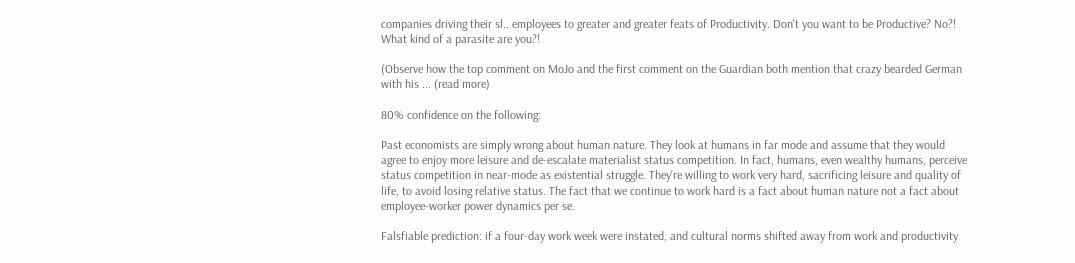companies driving their sl.. employees to greater and greater feats of Productivity. Don't you want to be Productive? No?! What kind of a parasite are you?!

(Observe how the top comment on MoJo and the first comment on the Guardian both mention that crazy bearded German with his ... (read more)

80% confidence on the following:

Past economists are simply wrong about human nature. They look at humans in far mode and assume that they would agree to enjoy more leisure and de-escalate materialist status competition. In fact, humans, even wealthy humans, perceive status competition in near-mode as existential struggle. They're willing to work very hard, sacrificing leisure and quality of life, to avoid losing relative status. The fact that we continue to work hard is a fact about human nature not a fact about employee-worker power dynamics per se.

Falsfiable prediction: if a four-day work week were instated, and cultural norms shifted away from work and productivity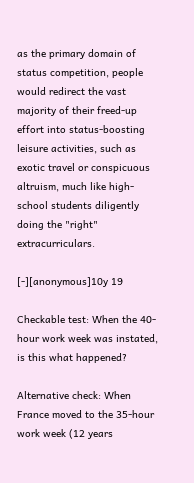as the primary domain of status competition, people would redirect the vast majority of their freed-up effort into status-boosting leisure activities, such as exotic travel or conspicuous altruism, much like high-school students diligently doing the "right" extracurriculars.

[-][anonymous]10y 19

Checkable test: When the 40-hour work week was instated, is this what happened?

Alternative check: When France moved to the 35-hour work week (12 years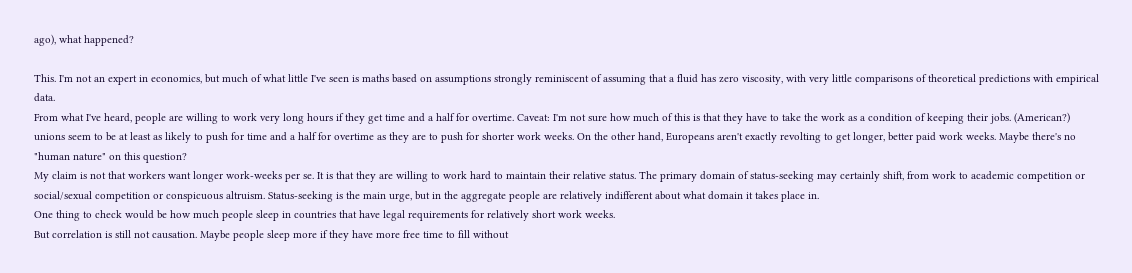ago), what happened?

This. I'm not an expert in economics, but much of what little I've seen is maths based on assumptions strongly reminiscent of assuming that a fluid has zero viscosity, with very little comparisons of theoretical predictions with empirical data.
From what I've heard, people are willing to work very long hours if they get time and a half for overtime. Caveat: I'm not sure how much of this is that they have to take the work as a condition of keeping their jobs. (American?) unions seem to be at least as likely to push for time and a half for overtime as they are to push for shorter work weeks. On the other hand, Europeans aren't exactly revolting to get longer, better paid work weeks. Maybe there's no "human nature" on this question?
My claim is not that workers want longer work-weeks per se. It is that they are willing to work hard to maintain their relative status. The primary domain of status-seeking may certainly shift, from work to academic competition or social/sexual competition or conspicuous altruism. Status-seeking is the main urge, but in the aggregate people are relatively indifferent about what domain it takes place in.
One thing to check would be how much people sleep in countries that have legal requirements for relatively short work weeks.
But correlation is still not causation. Maybe people sleep more if they have more free time to fill without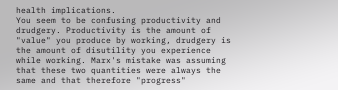health implications.
You seem to be confusing productivity and drudgery. Productivity is the amount of "value" you produce by working, drudgery is the amount of disutility you experience while working. Marx's mistake was assuming that these two quantities were always the same and that therefore "progress"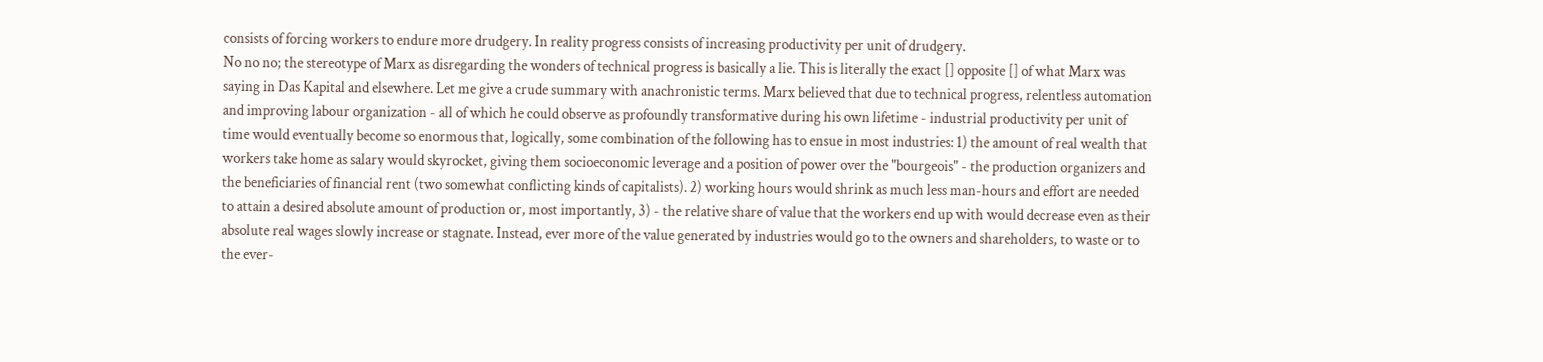consists of forcing workers to endure more drudgery. In reality progress consists of increasing productivity per unit of drudgery.
No no no; the stereotype of Marx as disregarding the wonders of technical progress is basically a lie. This is literally the exact [] opposite [] of what Marx was saying in Das Kapital and elsewhere. Let me give a crude summary with anachronistic terms. Marx believed that due to technical progress, relentless automation and improving labour organization - all of which he could observe as profoundly transformative during his own lifetime - industrial productivity per unit of time would eventually become so enormous that, logically, some combination of the following has to ensue in most industries: 1) the amount of real wealth that workers take home as salary would skyrocket, giving them socioeconomic leverage and a position of power over the "bourgeois" - the production organizers and the beneficiaries of financial rent (two somewhat conflicting kinds of capitalists). 2) working hours would shrink as much less man-hours and effort are needed to attain a desired absolute amount of production or, most importantly, 3) - the relative share of value that the workers end up with would decrease even as their absolute real wages slowly increase or stagnate. Instead, ever more of the value generated by industries would go to the owners and shareholders, to waste or to the ever-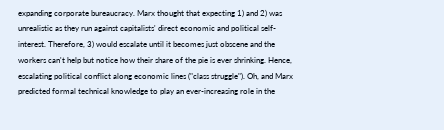expanding corporate bureaucracy. Marx thought that expecting 1) and 2) was unrealistic as they run against capitalists' direct economic and political self-interest. Therefore, 3) would escalate until it becomes just obscene and the workers can't help but notice how their share of the pie is ever shrinking. Hence, escalating political conflict along economic lines ("class struggle"). Oh, and Marx predicted formal technical knowledge to play an ever-increasing role in the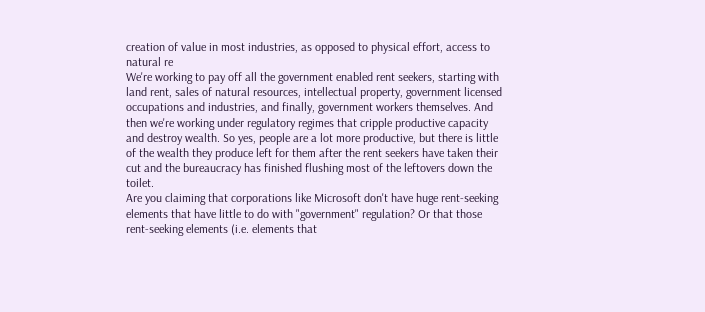creation of value in most industries, as opposed to physical effort, access to natural re
We're working to pay off all the government enabled rent seekers, starting with land rent, sales of natural resources, intellectual property, government licensed occupations and industries, and finally, government workers themselves. And then we're working under regulatory regimes that cripple productive capacity and destroy wealth. So yes, people are a lot more productive, but there is little of the wealth they produce left for them after the rent seekers have taken their cut and the bureaucracy has finished flushing most of the leftovers down the toilet.
Are you claiming that corporations like Microsoft don't have huge rent-seeking elements that have little to do with "government" regulation? Or that those rent-seeking elements (i.e. elements that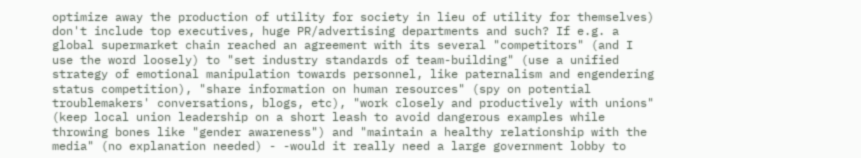optimize away the production of utility for society in lieu of utility for themselves) don't include top executives, huge PR/advertising departments and such? If e.g. a global supermarket chain reached an agreement with its several "competitors" (and I use the word loosely) to "set industry standards of team-building" (use a unified strategy of emotional manipulation towards personnel, like paternalism and engendering status competition), "share information on human resources" (spy on potential troublemakers' conversations, blogs, etc), "work closely and productively with unions" (keep local union leadership on a short leash to avoid dangerous examples while throwing bones like "gender awareness") and "maintain a healthy relationship with the media" (no explanation needed) - -would it really need a large government lobby to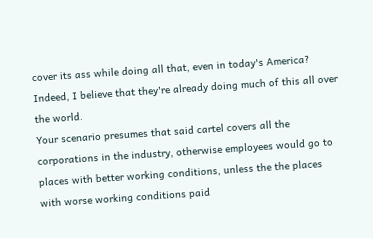cover its ass while doing all that, even in today's America? Indeed, I believe that they're already doing much of this all over the world.
Your scenario presumes that said cartel covers all the corporations in the industry, otherwise employees would go to places with better working conditions, unless the the places with worse working conditions paid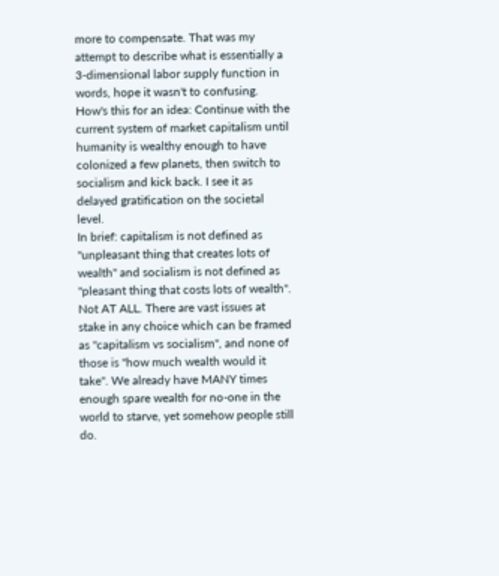more to compensate. That was my attempt to describe what is essentially a 3-dimensional labor supply function in words, hope it wasn't to confusing.
How's this for an idea: Continue with the current system of market capitalism until humanity is wealthy enough to have colonized a few planets, then switch to socialism and kick back. I see it as delayed gratification on the societal level.
In brief: capitalism is not defined as "unpleasant thing that creates lots of wealth" and socialism is not defined as "pleasant thing that costs lots of wealth". Not AT ALL. There are vast issues at stake in any choice which can be framed as "capitalism vs socialism", and none of those is "how much wealth would it take". We already have MANY times enough spare wealth for no-one in the world to starve, yet somehow people still do.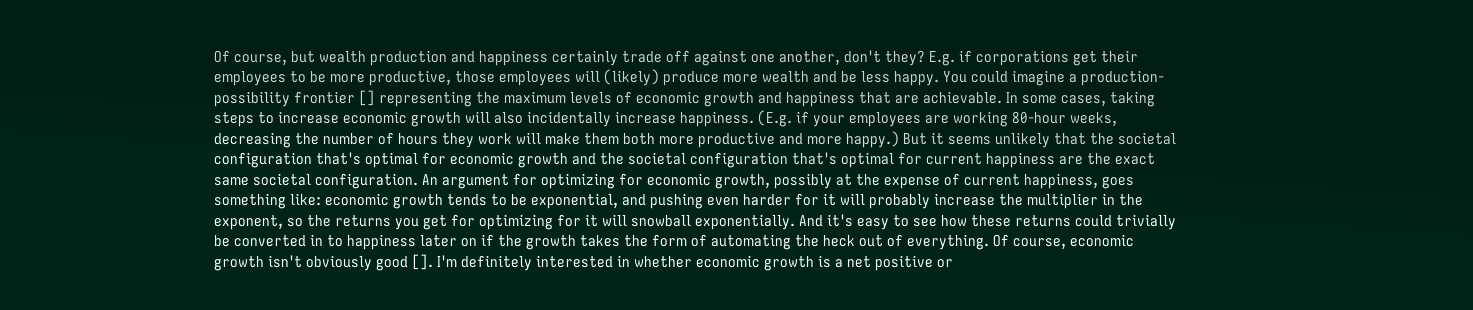Of course, but wealth production and happiness certainly trade off against one another, don't they? E.g. if corporations get their employees to be more productive, those employees will (likely) produce more wealth and be less happy. You could imagine a production-possibility frontier [] representing the maximum levels of economic growth and happiness that are achievable. In some cases, taking steps to increase economic growth will also incidentally increase happiness. (E.g. if your employees are working 80-hour weeks, decreasing the number of hours they work will make them both more productive and more happy.) But it seems unlikely that the societal configuration that's optimal for economic growth and the societal configuration that's optimal for current happiness are the exact same societal configuration. An argument for optimizing for economic growth, possibly at the expense of current happiness, goes something like: economic growth tends to be exponential, and pushing even harder for it will probably increase the multiplier in the exponent, so the returns you get for optimizing for it will snowball exponentially. And it's easy to see how these returns could trivially be converted in to happiness later on if the growth takes the form of automating the heck out of everything. Of course, economic growth isn't obviously good []. I'm definitely interested in whether economic growth is a net positive or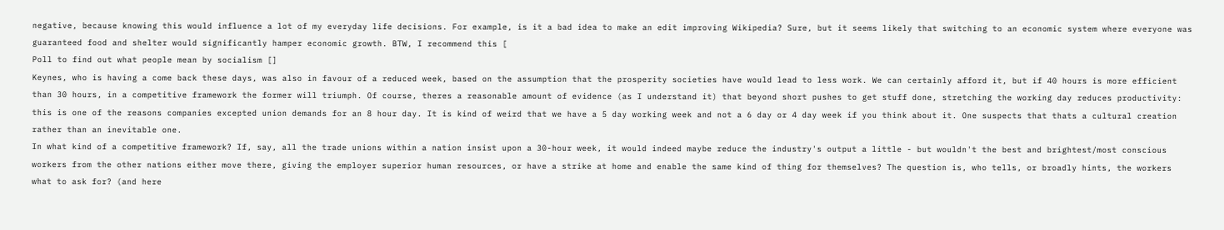negative, because knowing this would influence a lot of my everyday life decisions. For example, is it a bad idea to make an edit improving Wikipedia? Sure, but it seems likely that switching to an economic system where everyone was guaranteed food and shelter would significantly hamper economic growth. BTW, I recommend this [
Poll to find out what people mean by socialism []
Keynes, who is having a come back these days, was also in favour of a reduced week, based on the assumption that the prosperity societies have would lead to less work. We can certainly afford it, but if 40 hours is more efficient than 30 hours, in a competitive framework the former will triumph. Of course, theres a reasonable amount of evidence (as I understand it) that beyond short pushes to get stuff done, stretching the working day reduces productivity: this is one of the reasons companies excepted union demands for an 8 hour day. It is kind of weird that we have a 5 day working week and not a 6 day or 4 day week if you think about it. One suspects that thats a cultural creation rather than an inevitable one.
In what kind of a competitive framework? If, say, all the trade unions within a nation insist upon a 30-hour week, it would indeed maybe reduce the industry's output a little - but wouldn't the best and brightest/most conscious workers from the other nations either move there, giving the employer superior human resources, or have a strike at home and enable the same kind of thing for themselves? The question is, who tells, or broadly hints, the workers what to ask for? (and here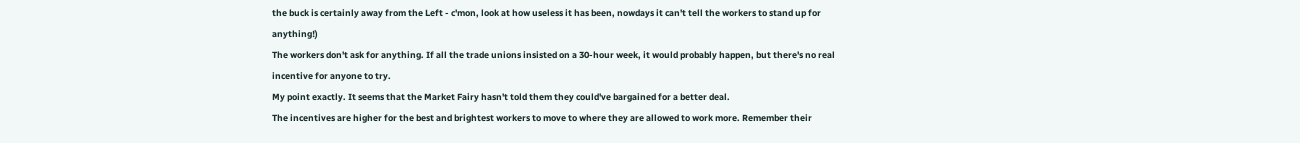the buck is certainly away from the Left - c'mon, look at how useless it has been, nowdays it can't tell the workers to stand up for anything!)
The workers don't ask for anything. If all the trade unions insisted on a 30-hour week, it would probably happen, but there's no real incentive for anyone to try.
My point exactly. It seems that the Market Fairy hasn't told them they could've bargained for a better deal.
The incentives are higher for the best and brightest workers to move to where they are allowed to work more. Remember their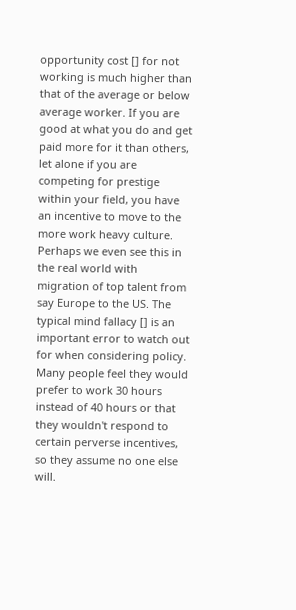opportunity cost [] for not working is much higher than that of the average or below average worker. If you are good at what you do and get paid more for it than others, let alone if you are competing for prestige within your field, you have an incentive to move to the more work heavy culture. Perhaps we even see this in the real world with migration of top talent from say Europe to the US. The typical mind fallacy [] is an important error to watch out for when considering policy. Many people feel they would prefer to work 30 hours instead of 40 hours or that they wouldn't respond to certain perverse incentives, so they assume no one else will.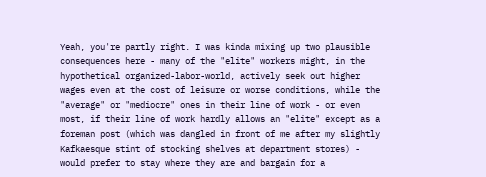Yeah, you're partly right. I was kinda mixing up two plausible consequences here - many of the "elite" workers might, in the hypothetical organized-labor-world, actively seek out higher wages even at the cost of leisure or worse conditions, while the "average" or "mediocre" ones in their line of work - or even most, if their line of work hardly allows an "elite" except as a foreman post (which was dangled in front of me after my slightly Kafkaesque stint of stocking shelves at department stores) - would prefer to stay where they are and bargain for a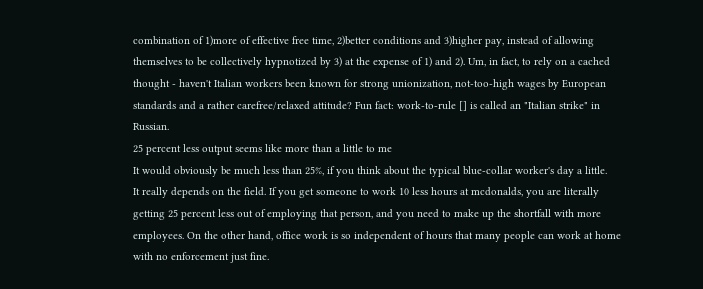combination of 1)more of effective free time, 2)better conditions and 3)higher pay, instead of allowing themselves to be collectively hypnotized by 3) at the expense of 1) and 2). Um, in fact, to rely on a cached thought - haven't Italian workers been known for strong unionization, not-too-high wages by European standards and a rather carefree/relaxed attitude? Fun fact: work-to-rule [] is called an "Italian strike" in Russian.
25 percent less output seems like more than a little to me
It would obviously be much less than 25%, if you think about the typical blue-collar worker's day a little.
It really depends on the field. If you get someone to work 10 less hours at mcdonalds, you are literally getting 25 percent less out of employing that person, and you need to make up the shortfall with more employees. On the other hand, office work is so independent of hours that many people can work at home with no enforcement just fine.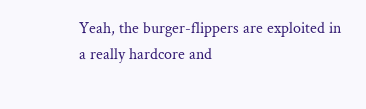Yeah, the burger-flippers are exploited in a really hardcore and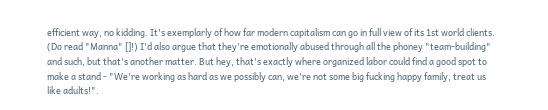efficient way, no kidding. It's exemplarly of how far modern capitalism can go in full view of its 1st world clients. (Do read "Manna" []!) I'd also argue that they're emotionally abused through all the phoney "team-building" and such, but that's another matter. But hey, that's exactly where organized labor could find a good spot to make a stand - "We're working as hard as we possibly can, we're not some big fucking happy family, treat us like adults!".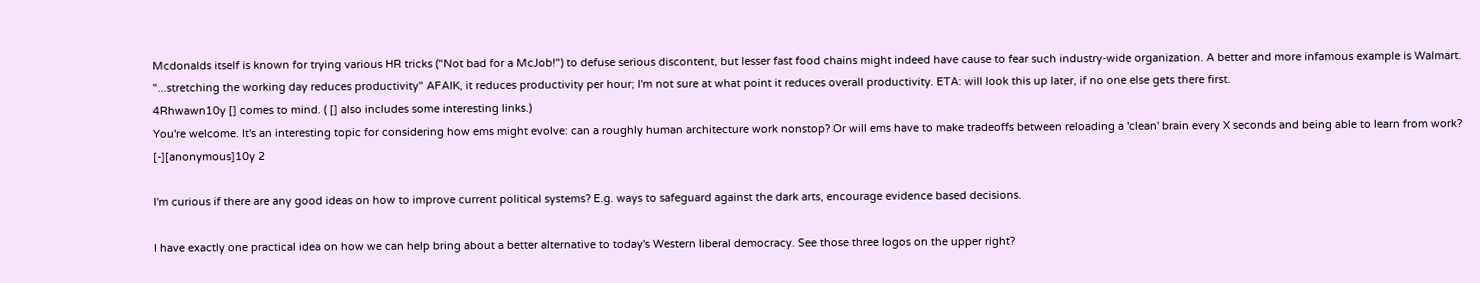Mcdonalds itself is known for trying various HR tricks ("Not bad for a McJob!") to defuse serious discontent, but lesser fast food chains might indeed have cause to fear such industry-wide organization. A better and more infamous example is Walmart.
"...stretching the working day reduces productivity" AFAIK, it reduces productivity per hour; I'm not sure at what point it reduces overall productivity. ETA: will look this up later, if no one else gets there first.
4Rhwawn10y [] comes to mind. ( [] also includes some interesting links.)
You're welcome. It's an interesting topic for considering how ems might evolve: can a roughly human architecture work nonstop? Or will ems have to make tradeoffs between reloading a 'clean' brain every X seconds and being able to learn from work?
[-][anonymous]10y 2

I'm curious if there are any good ideas on how to improve current political systems? E.g. ways to safeguard against the dark arts, encourage evidence based decisions.

I have exactly one practical idea on how we can help bring about a better alternative to today's Western liberal democracy. See those three logos on the upper right?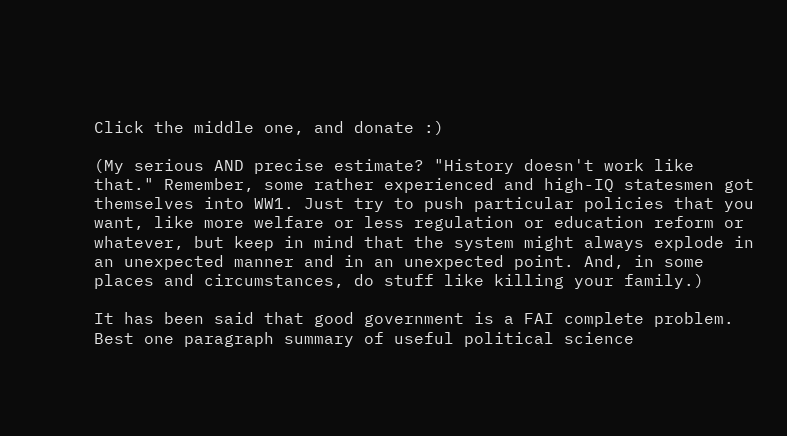Click the middle one, and donate :)

(My serious AND precise estimate? "History doesn't work like that." Remember, some rather experienced and high-IQ statesmen got themselves into WW1. Just try to push particular policies that you want, like more welfare or less regulation or education reform or whatever, but keep in mind that the system might always explode in an unexpected manner and in an unexpected point. And, in some places and circumstances, do stuff like killing your family.)

It has been said that good government is a FAI complete problem. Best one paragraph summary of useful political science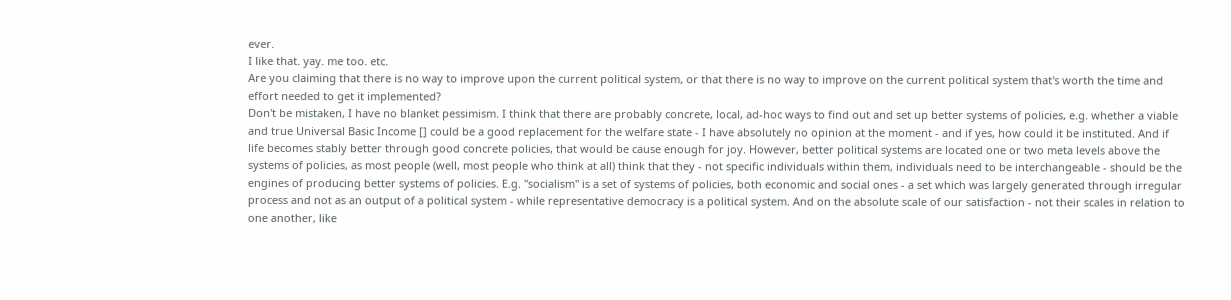ever.
I like that. yay. me too. etc.
Are you claiming that there is no way to improve upon the current political system, or that there is no way to improve on the current political system that's worth the time and effort needed to get it implemented?
Don't be mistaken, I have no blanket pessimism. I think that there are probably concrete, local, ad-hoc ways to find out and set up better systems of policies, e.g. whether a viable and true Universal Basic Income [] could be a good replacement for the welfare state - I have absolutely no opinion at the moment - and if yes, how could it be instituted. And if life becomes stably better through good concrete policies, that would be cause enough for joy. However, better political systems are located one or two meta levels above the systems of policies, as most people (well, most people who think at all) think that they - not specific individuals within them, individuals need to be interchangeable - should be the engines of producing better systems of policies. E.g. "socialism" is a set of systems of policies, both economic and social ones - a set which was largely generated through irregular process and not as an output of a political system - while representative democracy is a political system. And on the absolute scale of our satisfaction - not their scales in relation to one another, like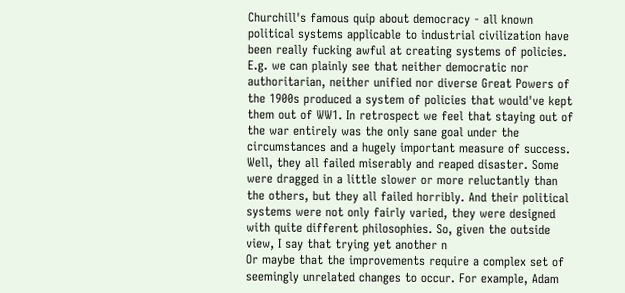Churchill's famous quip about democracy - all known political systems applicable to industrial civilization have been really fucking awful at creating systems of policies. E.g. we can plainly see that neither democratic nor authoritarian, neither unified nor diverse Great Powers of the 1900s produced a system of policies that would've kept them out of WW1. In retrospect we feel that staying out of the war entirely was the only sane goal under the circumstances and a hugely important measure of success. Well, they all failed miserably and reaped disaster. Some were dragged in a little slower or more reluctantly than the others, but they all failed horribly. And their political systems were not only fairly varied, they were designed with quite different philosophies. So, given the outside view, I say that trying yet another n
Or maybe that the improvements require a complex set of seemingly unrelated changes to occur. For example, Adam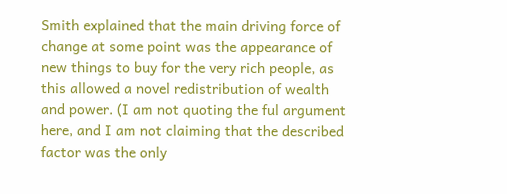Smith explained that the main driving force of change at some point was the appearance of new things to buy for the very rich people, as this allowed a novel redistribution of wealth and power. (I am not quoting the ful argument here, and I am not claiming that the described factor was the only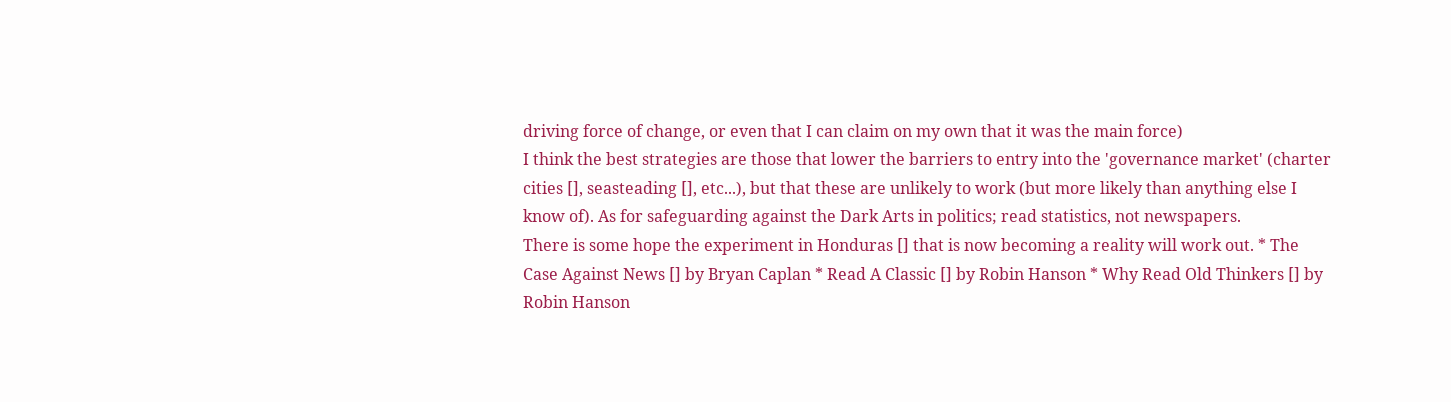driving force of change, or even that I can claim on my own that it was the main force)
I think the best strategies are those that lower the barriers to entry into the 'governance market' (charter cities [], seasteading [], etc...), but that these are unlikely to work (but more likely than anything else I know of). As for safeguarding against the Dark Arts in politics; read statistics, not newspapers.
There is some hope the experiment in Honduras [] that is now becoming a reality will work out. * The Case Against News [] by Bryan Caplan * Read A Classic [] by Robin Hanson * Why Read Old Thinkers [] by Robin Hanson